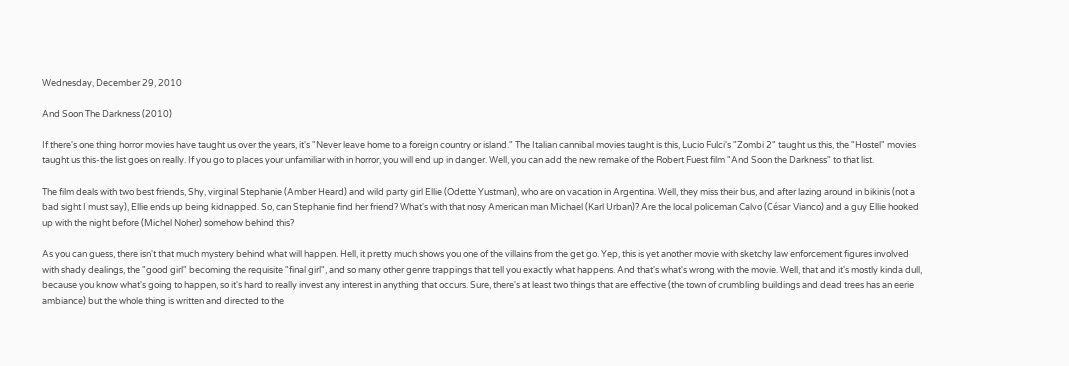Wednesday, December 29, 2010

And Soon The Darkness (2010)

If there's one thing horror movies have taught us over the years, it's "Never leave home to a foreign country or island." The Italian cannibal movies taught is this, Lucio Fulci's "Zombi 2" taught us this, the "Hostel" movies taught us this-the list goes on really. If you go to places your unfamiliar with in horror, you will end up in danger. Well, you can add the new remake of the Robert Fuest film "And Soon the Darkness" to that list.

The film deals with two best friends, Shy, virginal Stephanie (Amber Heard) and wild party girl Ellie (Odette Yustman), who are on vacation in Argentina. Well, they miss their bus, and after lazing around in bikinis (not a bad sight I must say), Ellie ends up being kidnapped. So, can Stephanie find her friend? What's with that nosy American man Michael (Karl Urban)? Are the local policeman Calvo (César Vianco) and a guy Ellie hooked up with the night before (Michel Noher) somehow behind this?

As you can guess, there isn't that much mystery behind what will happen. Hell, it pretty much shows you one of the villains from the get go. Yep, this is yet another movie with sketchy law enforcement figures involved with shady dealings, the "good girl" becoming the requisite "final girl", and so many other genre trappings that tell you exactly what happens. And that's what's wrong with the movie. Well, that and it's mostly kinda dull, because you know what's going to happen, so it's hard to really invest any interest in anything that occurs. Sure, there's at least two things that are effective (the town of crumbling buildings and dead trees has an eerie ambiance) but the whole thing is written and directed to the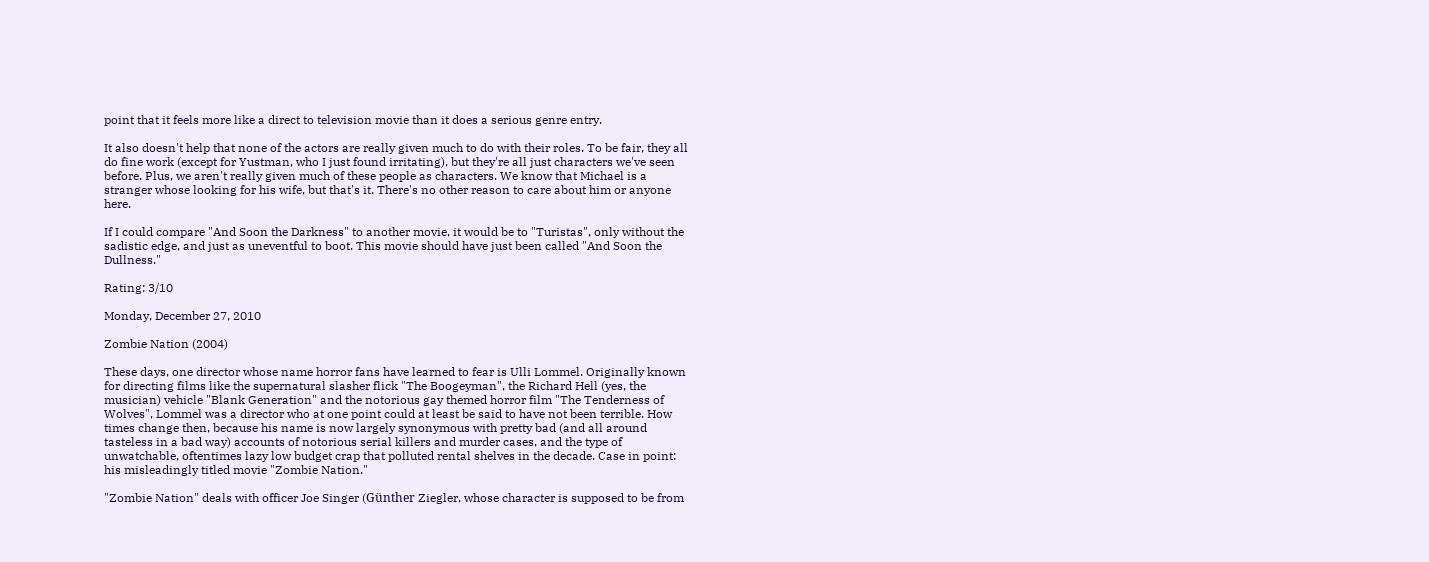point that it feels more like a direct to television movie than it does a serious genre entry.

It also doesn't help that none of the actors are really given much to do with their roles. To be fair, they all do fine work (except for Yustman, who I just found irritating), but they're all just characters we've seen before. Plus, we aren't really given much of these people as characters. We know that Michael is a stranger whose looking for his wife, but that's it. There's no other reason to care about him or anyone here.

If I could compare "And Soon the Darkness" to another movie, it would be to "Turistas", only without the sadistic edge, and just as uneventful to boot. This movie should have just been called "And Soon the Dullness."

Rating: 3/10

Monday, December 27, 2010

Zombie Nation (2004)

These days, one director whose name horror fans have learned to fear is Ulli Lommel. Originally known for directing films like the supernatural slasher flick "The Boogeyman", the Richard Hell (yes, the musician) vehicle "Blank Generation" and the notorious gay themed horror film "The Tenderness of Wolves", Lommel was a director who at one point could at least be said to have not been terrible. How times change then, because his name is now largely synonymous with pretty bad (and all around tasteless in a bad way) accounts of notorious serial killers and murder cases, and the type of unwatchable, oftentimes lazy low budget crap that polluted rental shelves in the decade. Case in point: his misleadingly titled movie "Zombie Nation."

"Zombie Nation" deals with officer Joe Singer (Günther Ziegler, whose character is supposed to be from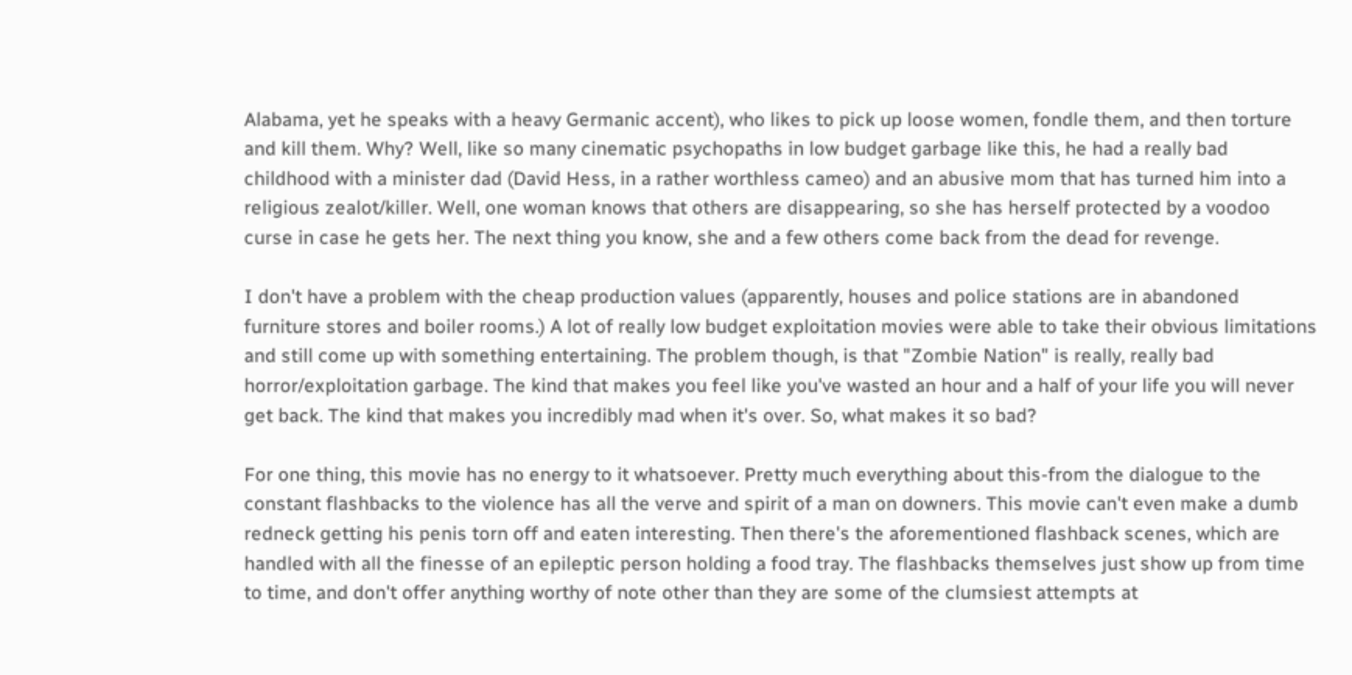Alabama, yet he speaks with a heavy Germanic accent), who likes to pick up loose women, fondle them, and then torture and kill them. Why? Well, like so many cinematic psychopaths in low budget garbage like this, he had a really bad childhood with a minister dad (David Hess, in a rather worthless cameo) and an abusive mom that has turned him into a religious zealot/killer. Well, one woman knows that others are disappearing, so she has herself protected by a voodoo curse in case he gets her. The next thing you know, she and a few others come back from the dead for revenge.

I don't have a problem with the cheap production values (apparently, houses and police stations are in abandoned furniture stores and boiler rooms.) A lot of really low budget exploitation movies were able to take their obvious limitations and still come up with something entertaining. The problem though, is that "Zombie Nation" is really, really bad horror/exploitation garbage. The kind that makes you feel like you've wasted an hour and a half of your life you will never get back. The kind that makes you incredibly mad when it's over. So, what makes it so bad?

For one thing, this movie has no energy to it whatsoever. Pretty much everything about this-from the dialogue to the constant flashbacks to the violence has all the verve and spirit of a man on downers. This movie can't even make a dumb redneck getting his penis torn off and eaten interesting. Then there's the aforementioned flashback scenes, which are handled with all the finesse of an epileptic person holding a food tray. The flashbacks themselves just show up from time to time, and don't offer anything worthy of note other than they are some of the clumsiest attempts at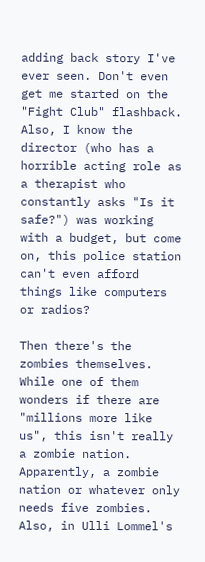adding back story I've ever seen. Don't even get me started on the "Fight Club" flashback. Also, I know the director (who has a horrible acting role as a therapist who constantly asks "Is it safe?") was working with a budget, but come on, this police station can't even afford things like computers or radios?

Then there's the zombies themselves. While one of them wonders if there are "millions more like us", this isn't really a zombie nation. Apparently, a zombie nation or whatever only needs five zombies. Also, in Ulli Lommel's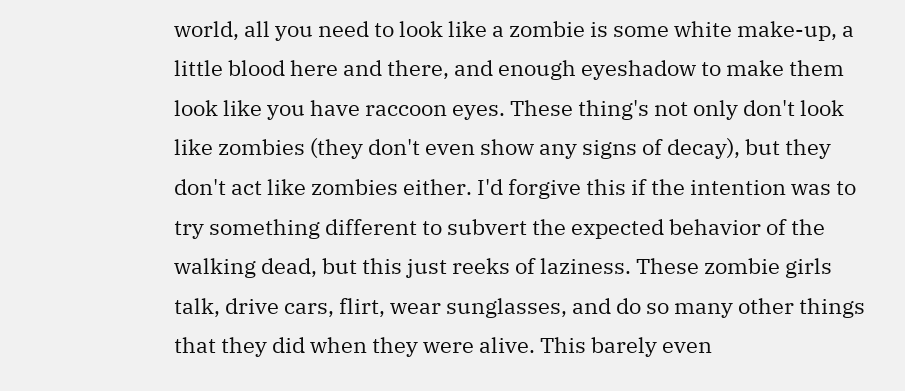world, all you need to look like a zombie is some white make-up, a little blood here and there, and enough eyeshadow to make them look like you have raccoon eyes. These thing's not only don't look like zombies (they don't even show any signs of decay), but they don't act like zombies either. I'd forgive this if the intention was to try something different to subvert the expected behavior of the walking dead, but this just reeks of laziness. These zombie girls talk, drive cars, flirt, wear sunglasses, and do so many other things that they did when they were alive. This barely even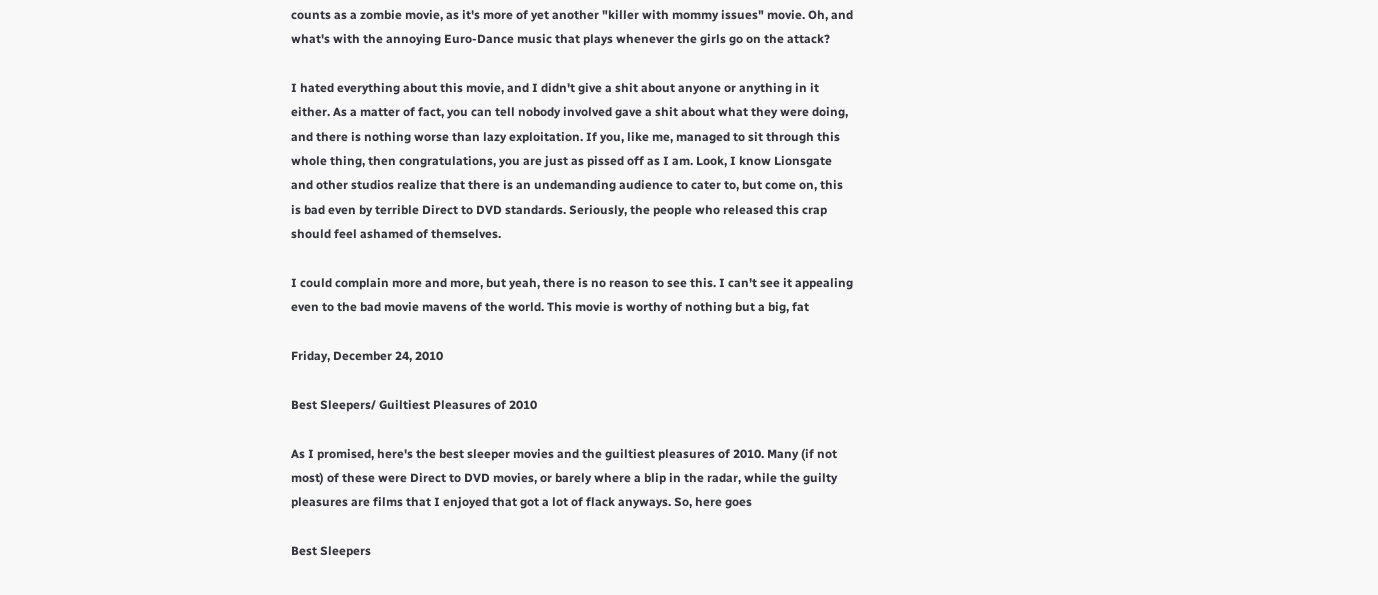counts as a zombie movie, as it's more of yet another "killer with mommy issues" movie. Oh, and what's with the annoying Euro-Dance music that plays whenever the girls go on the attack?

I hated everything about this movie, and I didn't give a shit about anyone or anything in it either. As a matter of fact, you can tell nobody involved gave a shit about what they were doing, and there is nothing worse than lazy exploitation. If you, like me, managed to sit through this whole thing, then congratulations, you are just as pissed off as I am. Look, I know Lionsgate and other studios realize that there is an undemanding audience to cater to, but come on, this is bad even by terrible Direct to DVD standards. Seriously, the people who released this crap should feel ashamed of themselves.

I could complain more and more, but yeah, there is no reason to see this. I can't see it appealing even to the bad movie mavens of the world. This movie is worthy of nothing but a big, fat

Friday, December 24, 2010

Best Sleepers/ Guiltiest Pleasures of 2010

As I promised, here's the best sleeper movies and the guiltiest pleasures of 2010. Many (if not most) of these were Direct to DVD movies, or barely where a blip in the radar, while the guilty pleasures are films that I enjoyed that got a lot of flack anyways. So, here goes

Best Sleepers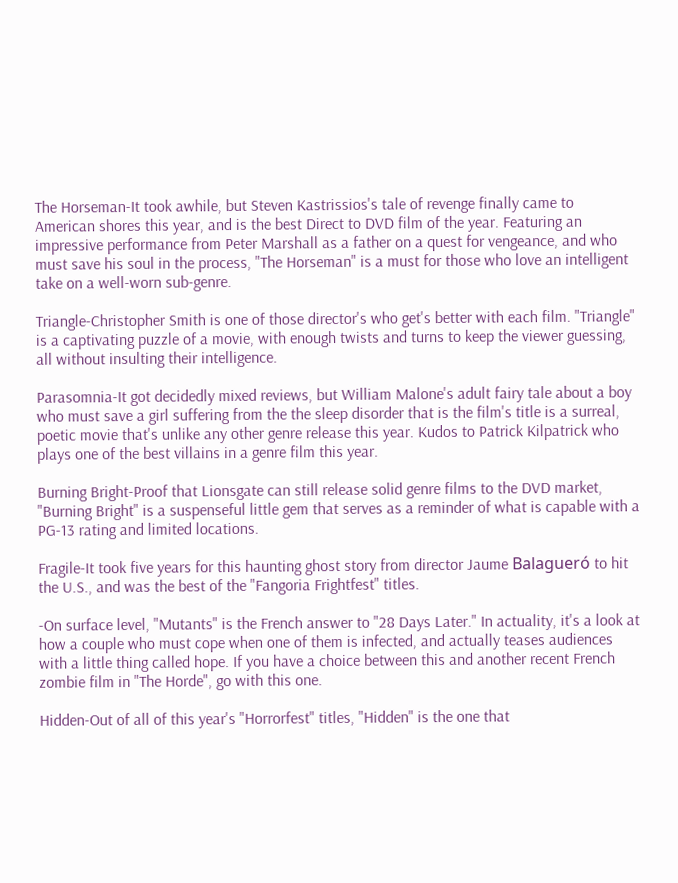The Horseman-It took awhile, but Steven Kastrissios's tale of revenge finally came to American shores this year, and is the best Direct to DVD film of the year. Featuring an impressive performance from Peter Marshall as a father on a quest for vengeance, and who must save his soul in the process, "The Horseman" is a must for those who love an intelligent take on a well-worn sub-genre.

Triangle-Christopher Smith is one of those director's who get's better with each film. "Triangle" is a captivating puzzle of a movie, with enough twists and turns to keep the viewer guessing, all without insulting their intelligence.

Parasomnia-It got decidedly mixed reviews, but William Malone's adult fairy tale about a boy who must save a girl suffering from the the sleep disorder that is the film's title is a surreal, poetic movie that's unlike any other genre release this year. Kudos to Patrick Kilpatrick who plays one of the best villains in a genre film this year.

Burning Bright-Proof that Lionsgate can still release solid genre films to the DVD market, "Burning Bright" is a suspenseful little gem that serves as a reminder of what is capable with a PG-13 rating and limited locations.

Fragile-It took five years for this haunting ghost story from director Jaume Balagueró to hit the U.S., and was the best of the "Fangoria Frightfest" titles.

-On surface level, "Mutants" is the French answer to "28 Days Later." In actuality, it's a look at how a couple who must cope when one of them is infected, and actually teases audiences with a little thing called hope. If you have a choice between this and another recent French zombie film in "The Horde", go with this one.

Hidden-Out of all of this year's "Horrorfest" titles, "Hidden" is the one that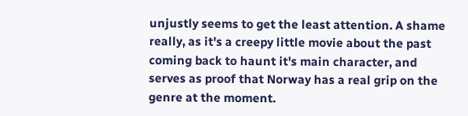unjustly seems to get the least attention. A shame really, as it's a creepy little movie about the past coming back to haunt it's main character, and serves as proof that Norway has a real grip on the genre at the moment.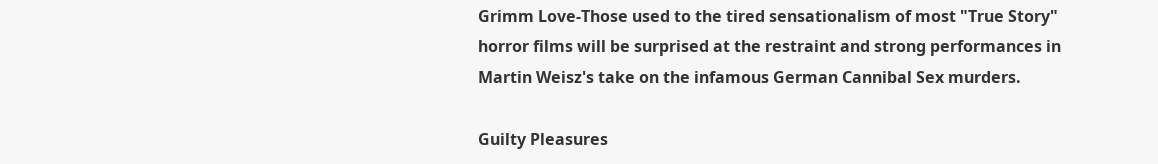Grimm Love-Those used to the tired sensationalism of most "True Story" horror films will be surprised at the restraint and strong performances in Martin Weisz's take on the infamous German Cannibal Sex murders.

Guilty Pleasures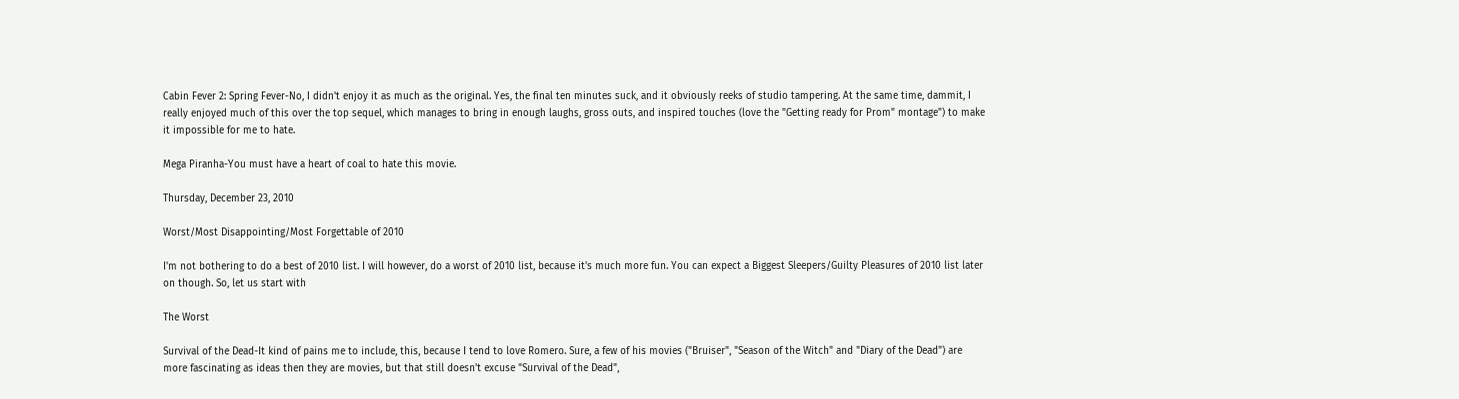Cabin Fever 2: Spring Fever-No, I didn't enjoy it as much as the original. Yes, the final ten minutes suck, and it obviously reeks of studio tampering. At the same time, dammit, I really enjoyed much of this over the top sequel, which manages to bring in enough laughs, gross outs, and inspired touches (love the "Getting ready for Prom" montage") to make it impossible for me to hate.

Mega Piranha-You must have a heart of coal to hate this movie.

Thursday, December 23, 2010

Worst/Most Disappointing/Most Forgettable of 2010

I'm not bothering to do a best of 2010 list. I will however, do a worst of 2010 list, because it's much more fun. You can expect a Biggest Sleepers/Guilty Pleasures of 2010 list later on though. So, let us start with

The Worst

Survival of the Dead-It kind of pains me to include, this, because I tend to love Romero. Sure, a few of his movies ("Bruiser", "Season of the Witch" and "Diary of the Dead") are more fascinating as ideas then they are movies, but that still doesn't excuse "Survival of the Dead",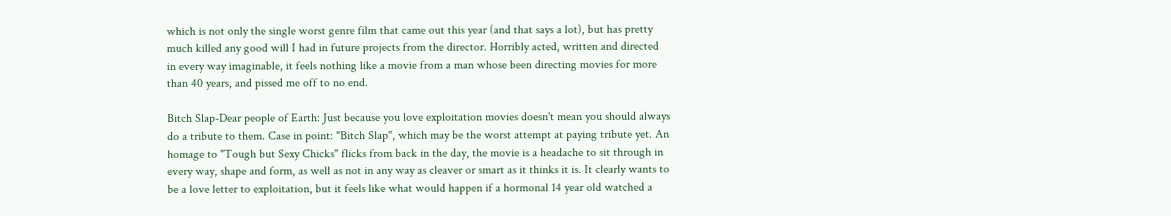which is not only the single worst genre film that came out this year (and that says a lot), but has pretty much killed any good will I had in future projects from the director. Horribly acted, written and directed in every way imaginable, it feels nothing like a movie from a man whose been directing movies for more than 40 years, and pissed me off to no end.

Bitch Slap-Dear people of Earth: Just because you love exploitation movies doesn't mean you should always do a tribute to them. Case in point: "Bitch Slap", which may be the worst attempt at paying tribute yet. An homage to "Tough but Sexy Chicks" flicks from back in the day, the movie is a headache to sit through in every way, shape and form, as well as not in any way as cleaver or smart as it thinks it is. It clearly wants to be a love letter to exploitation, but it feels like what would happen if a hormonal 14 year old watched a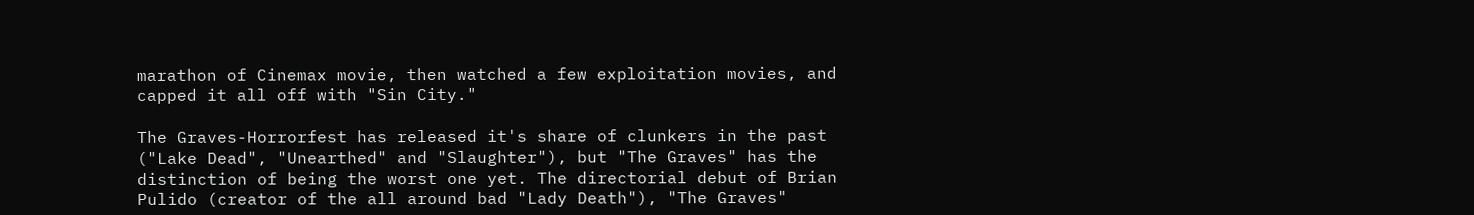marathon of Cinemax movie, then watched a few exploitation movies, and capped it all off with "Sin City."

The Graves-Horrorfest has released it's share of clunkers in the past ("Lake Dead", "Unearthed" and "Slaughter"), but "The Graves" has the distinction of being the worst one yet. The directorial debut of Brian Pulido (creator of the all around bad "Lady Death"), "The Graves"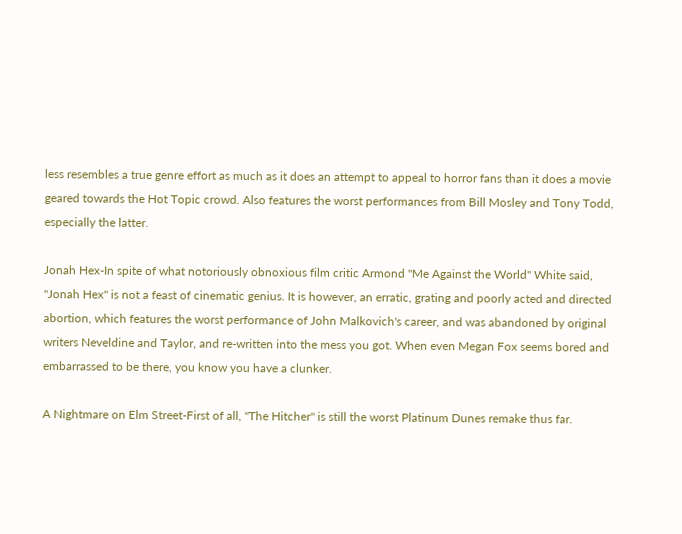less resembles a true genre effort as much as it does an attempt to appeal to horror fans than it does a movie geared towards the Hot Topic crowd. Also features the worst performances from Bill Mosley and Tony Todd, especially the latter.

Jonah Hex-In spite of what notoriously obnoxious film critic Armond "Me Against the World" White said, "Jonah Hex" is not a feast of cinematic genius. It is however, an erratic, grating and poorly acted and directed abortion, which features the worst performance of John Malkovich's career, and was abandoned by original writers Neveldine and Taylor, and re-written into the mess you got. When even Megan Fox seems bored and embarrassed to be there, you know you have a clunker.

A Nightmare on Elm Street-First of all, "The Hitcher" is still the worst Platinum Dunes remake thus far.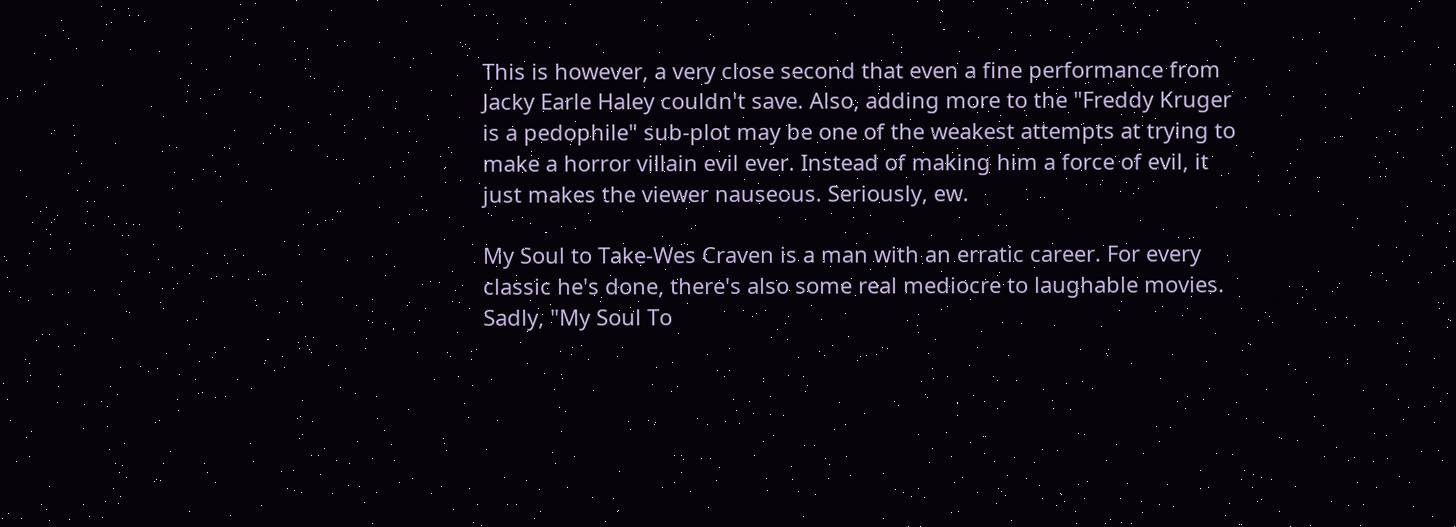This is however, a very close second that even a fine performance from Jacky Earle Haley couldn't save. Also, adding more to the "Freddy Kruger is a pedophile" sub-plot may be one of the weakest attempts at trying to make a horror villain evil ever. Instead of making him a force of evil, it just makes the viewer nauseous. Seriously, ew.

My Soul to Take-Wes Craven is a man with an erratic career. For every classic he's done, there's also some real mediocre to laughable movies. Sadly, "My Soul To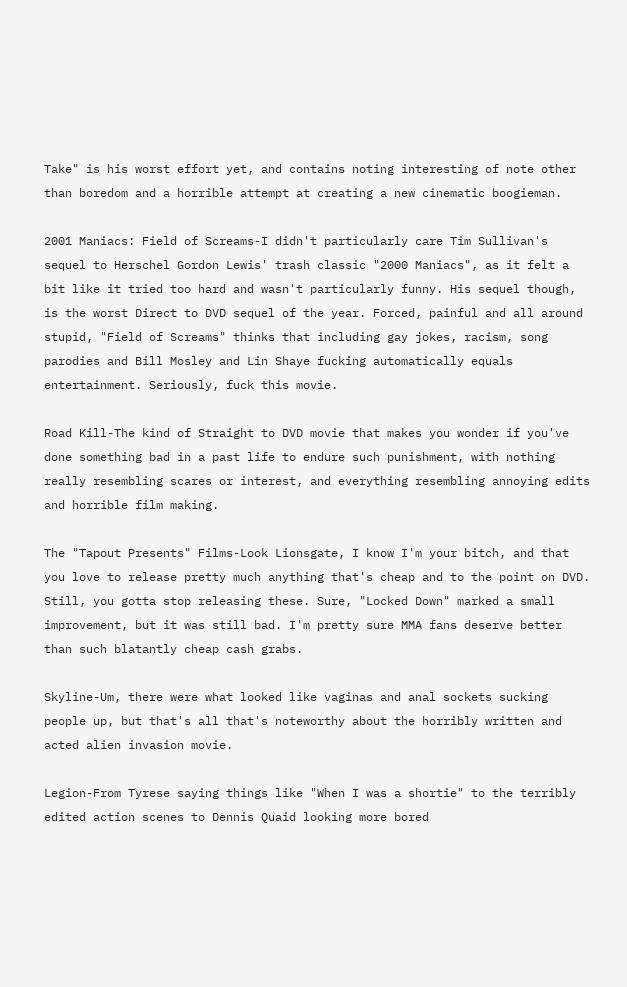Take" is his worst effort yet, and contains noting interesting of note other than boredom and a horrible attempt at creating a new cinematic boogieman.

2001 Maniacs: Field of Screams-I didn't particularly care Tim Sullivan's sequel to Herschel Gordon Lewis' trash classic "2000 Maniacs", as it felt a bit like it tried too hard and wasn't particularly funny. His sequel though, is the worst Direct to DVD sequel of the year. Forced, painful and all around stupid, "Field of Screams" thinks that including gay jokes, racism, song parodies and Bill Mosley and Lin Shaye fucking automatically equals entertainment. Seriously, fuck this movie.

Road Kill-The kind of Straight to DVD movie that makes you wonder if you've done something bad in a past life to endure such punishment, with nothing really resembling scares or interest, and everything resembling annoying edits and horrible film making.

The "Tapout Presents" Films-Look Lionsgate, I know I'm your bitch, and that you love to release pretty much anything that's cheap and to the point on DVD. Still, you gotta stop releasing these. Sure, "Locked Down" marked a small improvement, but it was still bad. I'm pretty sure MMA fans deserve better than such blatantly cheap cash grabs.

Skyline-Um, there were what looked like vaginas and anal sockets sucking people up, but that's all that's noteworthy about the horribly written and acted alien invasion movie.

Legion-From Tyrese saying things like "When I was a shortie" to the terribly edited action scenes to Dennis Quaid looking more bored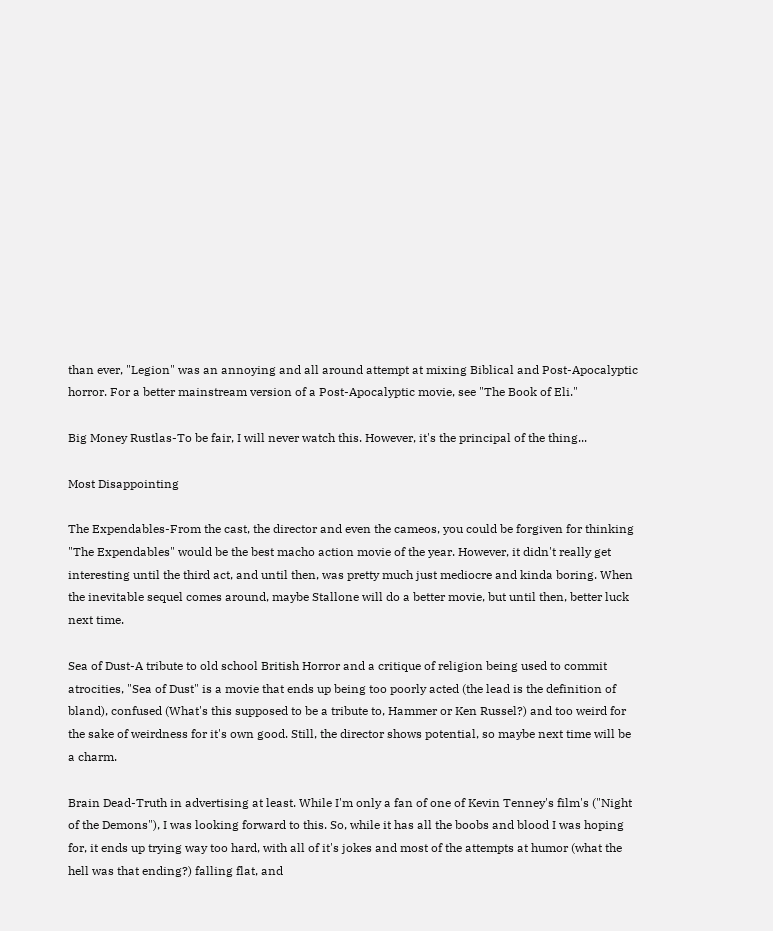than ever, "Legion" was an annoying and all around attempt at mixing Biblical and Post-Apocalyptic horror. For a better mainstream version of a Post-Apocalyptic movie, see "The Book of Eli."

Big Money Rustlas-To be fair, I will never watch this. However, it's the principal of the thing...

Most Disappointing

The Expendables-From the cast, the director and even the cameos, you could be forgiven for thinking "The Expendables" would be the best macho action movie of the year. However, it didn't really get interesting until the third act, and until then, was pretty much just mediocre and kinda boring. When the inevitable sequel comes around, maybe Stallone will do a better movie, but until then, better luck next time.

Sea of Dust-A tribute to old school British Horror and a critique of religion being used to commit atrocities, "Sea of Dust" is a movie that ends up being too poorly acted (the lead is the definition of bland), confused (What's this supposed to be a tribute to, Hammer or Ken Russel?) and too weird for the sake of weirdness for it's own good. Still, the director shows potential, so maybe next time will be a charm.

Brain Dead-Truth in advertising at least. While I'm only a fan of one of Kevin Tenney's film's ("Night of the Demons"), I was looking forward to this. So, while it has all the boobs and blood I was hoping for, it ends up trying way too hard, with all of it's jokes and most of the attempts at humor (what the hell was that ending?) falling flat, and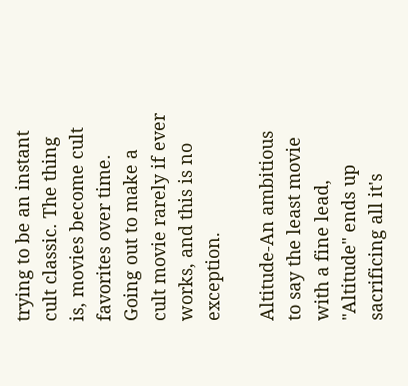trying to be an instant cult classic. The thing is, movies become cult favorites over time. Going out to make a cult movie rarely if ever works, and this is no exception.

Altitude-An ambitious to say the least movie with a fine lead, "Altitude" ends up sacrificing all it's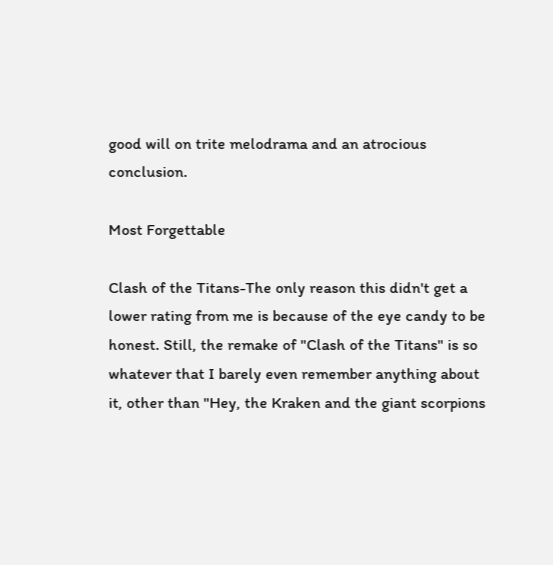good will on trite melodrama and an atrocious conclusion.

Most Forgettable

Clash of the Titans-The only reason this didn't get a lower rating from me is because of the eye candy to be honest. Still, the remake of "Clash of the Titans" is so whatever that I barely even remember anything about it, other than "Hey, the Kraken and the giant scorpions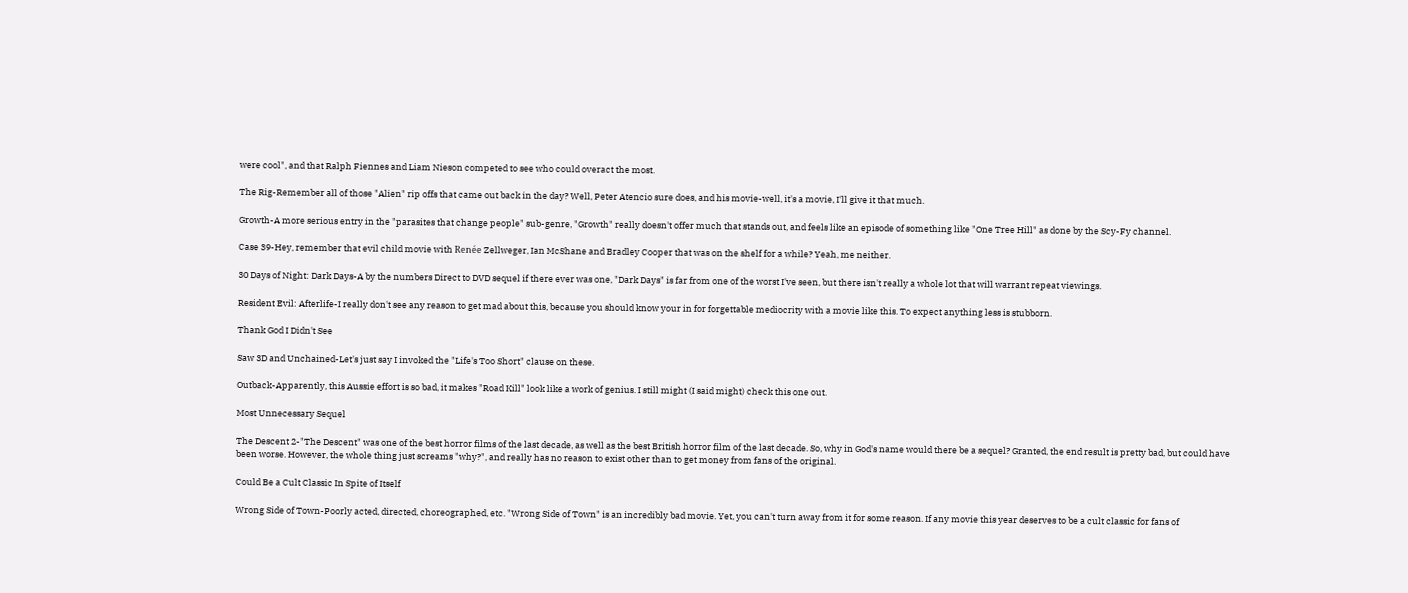were cool", and that Ralph Fiennes and Liam Nieson competed to see who could overact the most.

The Rig-Remember all of those "Alien" rip offs that came out back in the day? Well, Peter Atencio sure does, and his movie-well, it's a movie, I'll give it that much.

Growth-A more serious entry in the "parasites that change people" sub-genre, "Growth" really doesn't offer much that stands out, and feels like an episode of something like "One Tree Hill" as done by the Scy-Fy channel.

Case 39-Hey, remember that evil child movie with Renée Zellweger, Ian McShane and Bradley Cooper that was on the shelf for a while? Yeah, me neither.

30 Days of Night: Dark Days-A by the numbers Direct to DVD sequel if there ever was one, "Dark Days" is far from one of the worst I've seen, but there isn't really a whole lot that will warrant repeat viewings.

Resident Evil: Afterlife-I really don't see any reason to get mad about this, because you should know your in for forgettable mediocrity with a movie like this. To expect anything less is stubborn.

Thank God I Didn't See

Saw 3D and Unchained-Let's just say I invoked the "Life's Too Short" clause on these.

Outback-Apparently, this Aussie effort is so bad, it makes "Road Kill" look like a work of genius. I still might (I said might) check this one out.

Most Unnecessary Sequel

The Descent 2-"The Descent" was one of the best horror films of the last decade, as well as the best British horror film of the last decade. So, why in God's name would there be a sequel? Granted, the end result is pretty bad, but could have been worse. However, the whole thing just screams "why?", and really has no reason to exist other than to get money from fans of the original.

Could Be a Cult Classic In Spite of Itself

Wrong Side of Town-Poorly acted, directed, choreographed, etc. "Wrong Side of Town" is an incredibly bad movie. Yet, you can't turn away from it for some reason. If any movie this year deserves to be a cult classic for fans of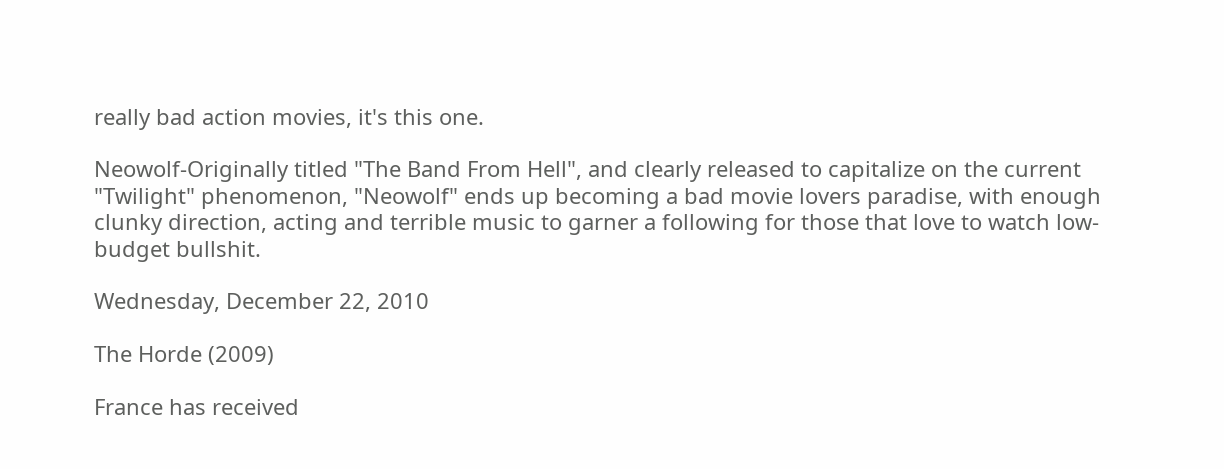really bad action movies, it's this one.

Neowolf-Originally titled "The Band From Hell", and clearly released to capitalize on the current "Twilight" phenomenon, "Neowolf" ends up becoming a bad movie lovers paradise, with enough clunky direction, acting and terrible music to garner a following for those that love to watch low-budget bullshit.

Wednesday, December 22, 2010

The Horde (2009)

France has received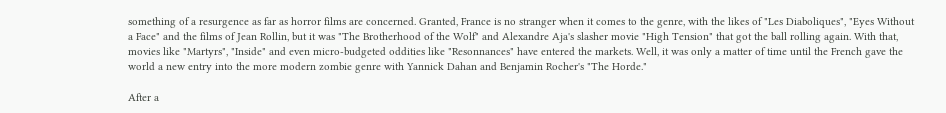something of a resurgence as far as horror films are concerned. Granted, France is no stranger when it comes to the genre, with the likes of "Les Diaboliques", "Eyes Without a Face" and the films of Jean Rollin, but it was "The Brotherhood of the Wolf" and Alexandre Aja's slasher movie "High Tension" that got the ball rolling again. With that, movies like "Martyrs", "Inside" and even micro-budgeted oddities like "Resonnances" have entered the markets. Well, it was only a matter of time until the French gave the world a new entry into the more modern zombie genre with Yannick Dahan and Benjamin Rocher's "The Horde."

After a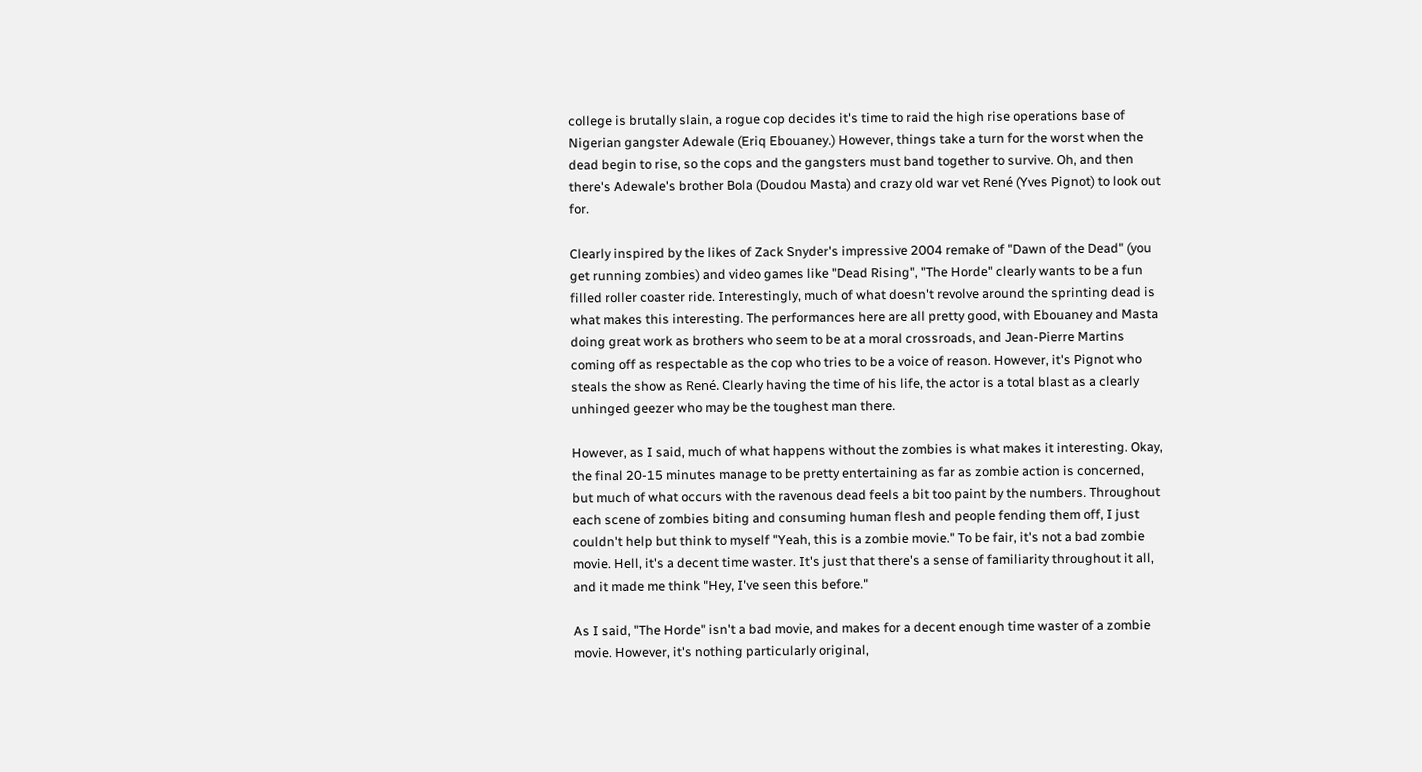college is brutally slain, a rogue cop decides it's time to raid the high rise operations base of Nigerian gangster Adewale (Eriq Ebouaney.) However, things take a turn for the worst when the dead begin to rise, so the cops and the gangsters must band together to survive. Oh, and then there's Adewale's brother Bola (Doudou Masta) and crazy old war vet René (Yves Pignot) to look out for.

Clearly inspired by the likes of Zack Snyder's impressive 2004 remake of "Dawn of the Dead" (you get running zombies) and video games like "Dead Rising", "The Horde" clearly wants to be a fun filled roller coaster ride. Interestingly, much of what doesn't revolve around the sprinting dead is what makes this interesting. The performances here are all pretty good, with Ebouaney and Masta doing great work as brothers who seem to be at a moral crossroads, and Jean-Pierre Martins coming off as respectable as the cop who tries to be a voice of reason. However, it's Pignot who steals the show as René. Clearly having the time of his life, the actor is a total blast as a clearly unhinged geezer who may be the toughest man there.

However, as I said, much of what happens without the zombies is what makes it interesting. Okay, the final 20-15 minutes manage to be pretty entertaining as far as zombie action is concerned, but much of what occurs with the ravenous dead feels a bit too paint by the numbers. Throughout each scene of zombies biting and consuming human flesh and people fending them off, I just couldn't help but think to myself "Yeah, this is a zombie movie." To be fair, it's not a bad zombie movie. Hell, it's a decent time waster. It's just that there's a sense of familiarity throughout it all, and it made me think "Hey, I've seen this before."

As I said, "The Horde" isn't a bad movie, and makes for a decent enough time waster of a zombie movie. However, it's nothing particularly original,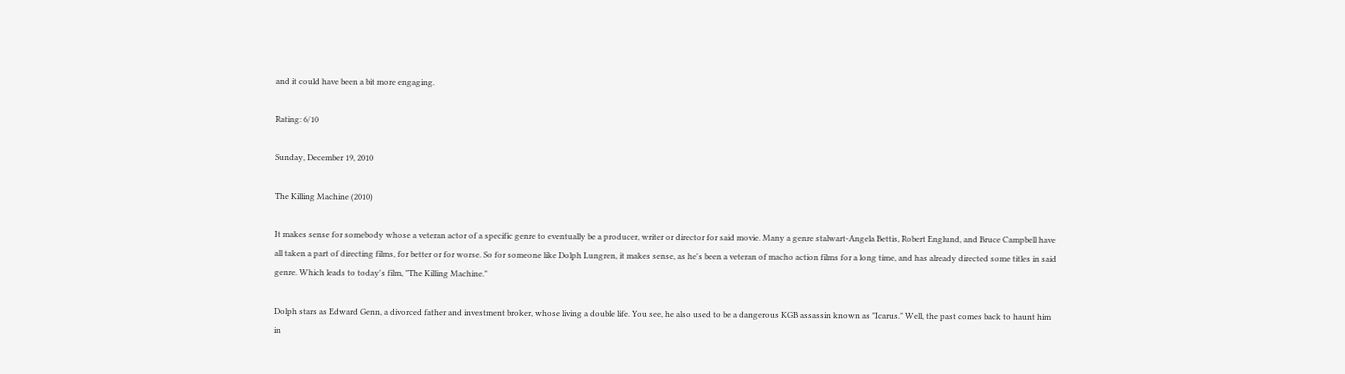and it could have been a bit more engaging.

Rating: 6/10

Sunday, December 19, 2010

The Killing Machine (2010)

It makes sense for somebody whose a veteran actor of a specific genre to eventually be a producer, writer or director for said movie. Many a genre stalwart-Angela Bettis, Robert Englund, and Bruce Campbell have all taken a part of directing films, for better or for worse. So for someone like Dolph Lungren, it makes sense, as he's been a veteran of macho action films for a long time, and has already directed some titles in said genre. Which leads to today's film, "The Killing Machine."

Dolph stars as Edward Genn, a divorced father and investment broker, whose living a double life. You see, he also used to be a dangerous KGB assassin known as "Icarus." Well, the past comes back to haunt him in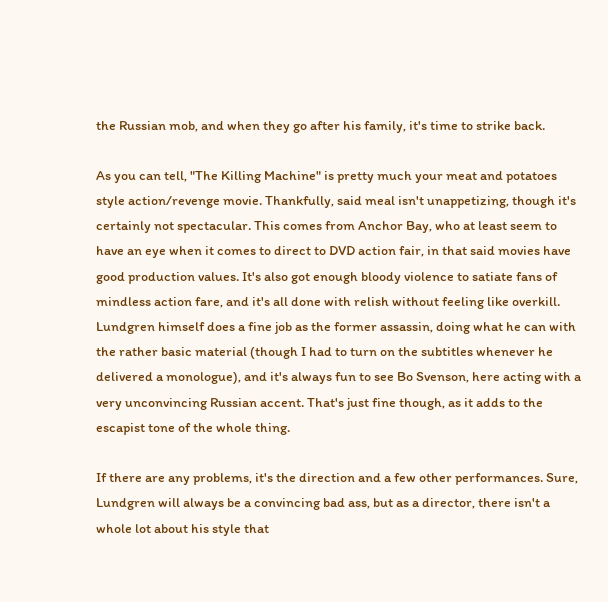the Russian mob, and when they go after his family, it's time to strike back.

As you can tell, "The Killing Machine" is pretty much your meat and potatoes style action/revenge movie. Thankfully, said meal isn't unappetizing, though it's certainly not spectacular. This comes from Anchor Bay, who at least seem to have an eye when it comes to direct to DVD action fair, in that said movies have good production values. It's also got enough bloody violence to satiate fans of mindless action fare, and it's all done with relish without feeling like overkill. Lundgren himself does a fine job as the former assassin, doing what he can with the rather basic material (though I had to turn on the subtitles whenever he delivered a monologue), and it's always fun to see Bo Svenson, here acting with a very unconvincing Russian accent. That's just fine though, as it adds to the escapist tone of the whole thing.

If there are any problems, it's the direction and a few other performances. Sure, Lundgren will always be a convincing bad ass, but as a director, there isn't a whole lot about his style that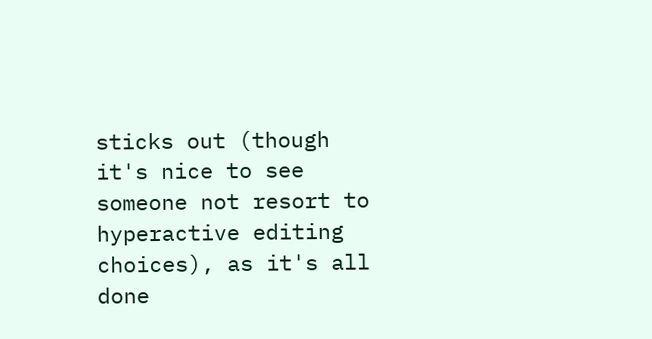sticks out (though it's nice to see someone not resort to hyperactive editing choices), as it's all done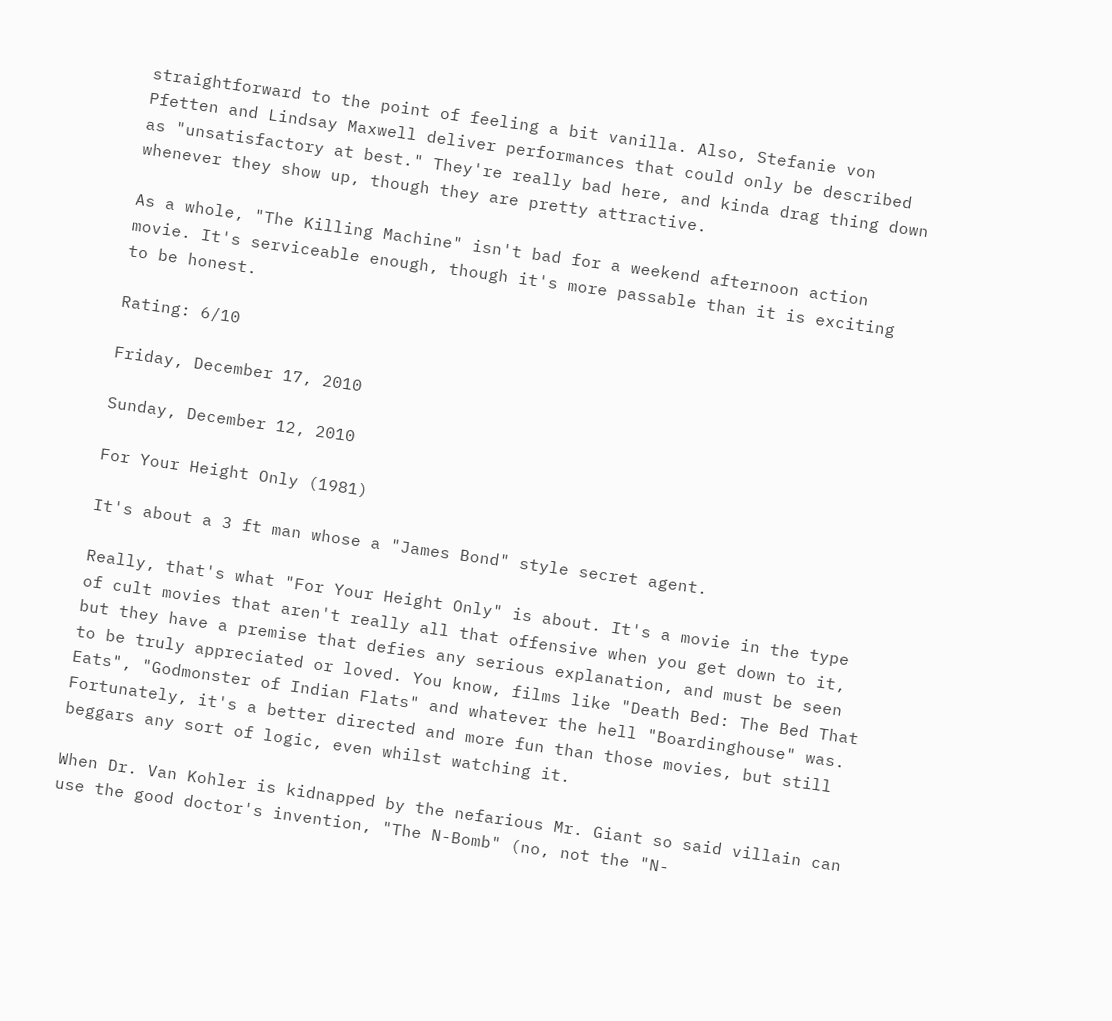straightforward to the point of feeling a bit vanilla. Also, Stefanie von Pfetten and Lindsay Maxwell deliver performances that could only be described as "unsatisfactory at best." They're really bad here, and kinda drag thing down whenever they show up, though they are pretty attractive.

As a whole, "The Killing Machine" isn't bad for a weekend afternoon action movie. It's serviceable enough, though it's more passable than it is exciting to be honest.

Rating: 6/10

Friday, December 17, 2010

Sunday, December 12, 2010

For Your Height Only (1981)

It's about a 3 ft man whose a "James Bond" style secret agent.

Really, that's what "For Your Height Only" is about. It's a movie in the type of cult movies that aren't really all that offensive when you get down to it, but they have a premise that defies any serious explanation, and must be seen to be truly appreciated or loved. You know, films like "Death Bed: The Bed That Eats", "Godmonster of Indian Flats" and whatever the hell "Boardinghouse" was. Fortunately, it's a better directed and more fun than those movies, but still beggars any sort of logic, even whilst watching it.

When Dr. Van Kohler is kidnapped by the nefarious Mr. Giant so said villain can use the good doctor's invention, "The N-Bomb" (no, not the "N-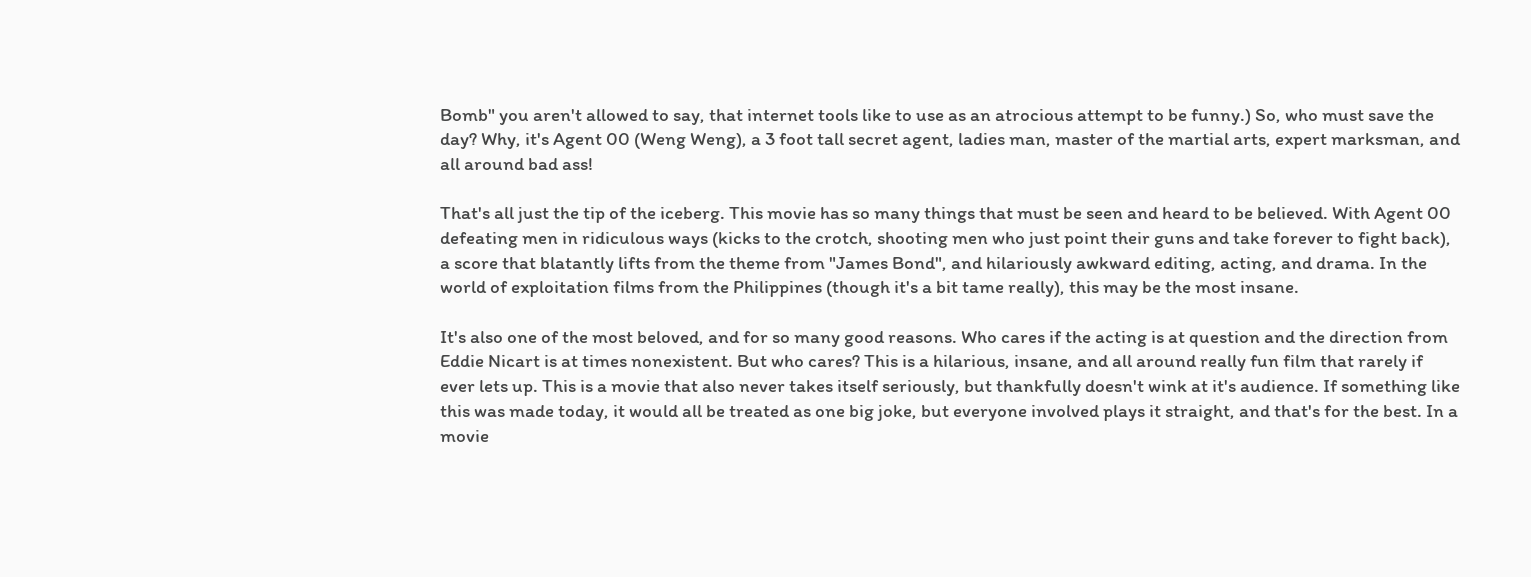Bomb" you aren't allowed to say, that internet tools like to use as an atrocious attempt to be funny.) So, who must save the day? Why, it's Agent 00 (Weng Weng), a 3 foot tall secret agent, ladies man, master of the martial arts, expert marksman, and all around bad ass!

That's all just the tip of the iceberg. This movie has so many things that must be seen and heard to be believed. With Agent 00 defeating men in ridiculous ways (kicks to the crotch, shooting men who just point their guns and take forever to fight back), a score that blatantly lifts from the theme from "James Bond", and hilariously awkward editing, acting, and drama. In the world of exploitation films from the Philippines (though it's a bit tame really), this may be the most insane.

It's also one of the most beloved, and for so many good reasons. Who cares if the acting is at question and the direction from Eddie Nicart is at times nonexistent. But who cares? This is a hilarious, insane, and all around really fun film that rarely if ever lets up. This is a movie that also never takes itself seriously, but thankfully doesn't wink at it's audience. If something like this was made today, it would all be treated as one big joke, but everyone involved plays it straight, and that's for the best. In a movie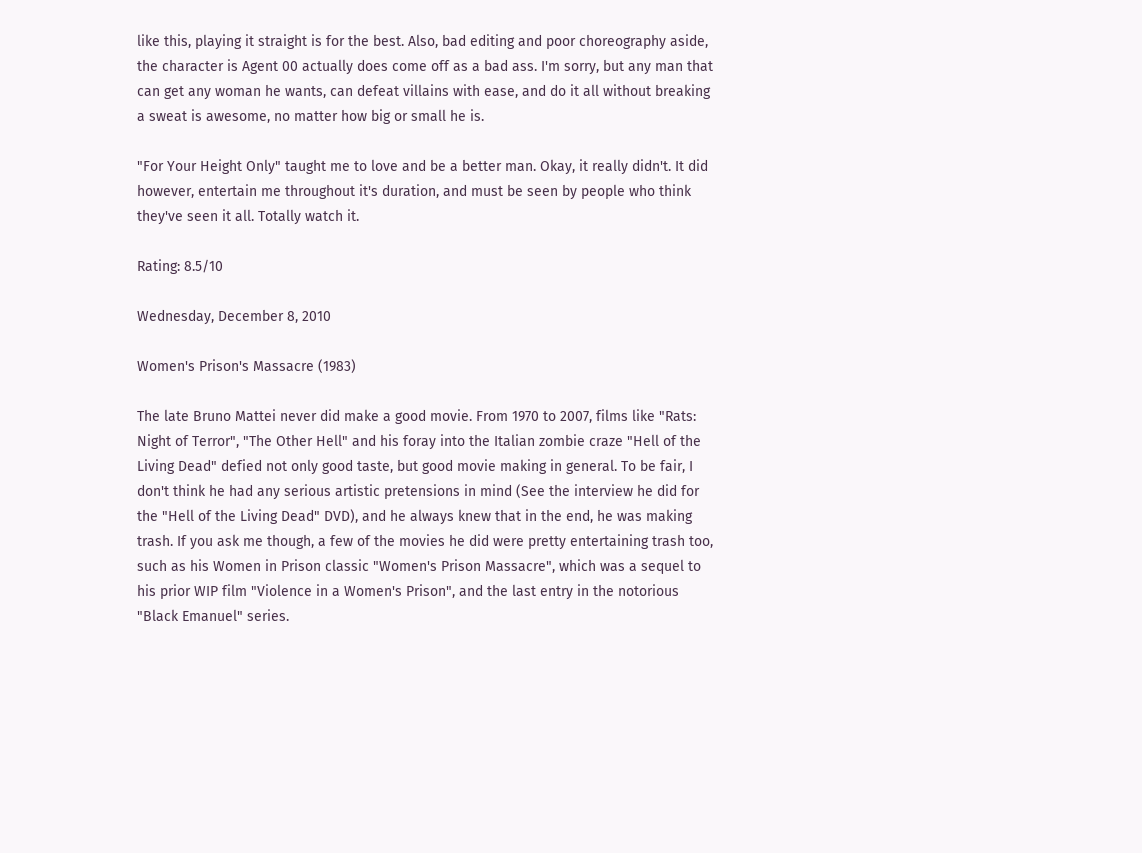like this, playing it straight is for the best. Also, bad editing and poor choreography aside, the character is Agent 00 actually does come off as a bad ass. I'm sorry, but any man that can get any woman he wants, can defeat villains with ease, and do it all without breaking a sweat is awesome, no matter how big or small he is.

"For Your Height Only" taught me to love and be a better man. Okay, it really didn't. It did however, entertain me throughout it's duration, and must be seen by people who think they've seen it all. Totally watch it.

Rating: 8.5/10

Wednesday, December 8, 2010

Women's Prison's Massacre (1983)

The late Bruno Mattei never did make a good movie. From 1970 to 2007, films like "Rats: Night of Terror", "The Other Hell" and his foray into the Italian zombie craze "Hell of the Living Dead" defied not only good taste, but good movie making in general. To be fair, I don't think he had any serious artistic pretensions in mind (See the interview he did for the "Hell of the Living Dead" DVD), and he always knew that in the end, he was making trash. If you ask me though, a few of the movies he did were pretty entertaining trash too, such as his Women in Prison classic "Women's Prison Massacre", which was a sequel to his prior WIP film "Violence in a Women's Prison", and the last entry in the notorious "Black Emanuel" series.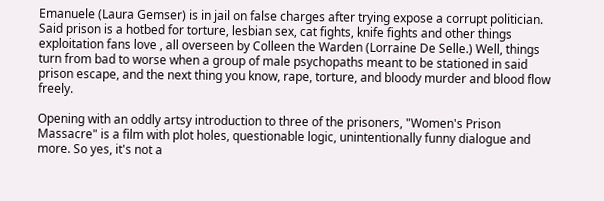Emanuele (Laura Gemser) is in jail on false charges after trying expose a corrupt politician. Said prison is a hotbed for torture, lesbian sex, cat fights, knife fights and other things exploitation fans love , all overseen by Colleen the Warden (Lorraine De Selle.) Well, things turn from bad to worse when a group of male psychopaths meant to be stationed in said prison escape, and the next thing you know, rape, torture, and bloody murder and blood flow freely.

Opening with an oddly artsy introduction to three of the prisoners, "Women's Prison Massacre" is a film with plot holes, questionable logic, unintentionally funny dialogue and more. So yes, it's not a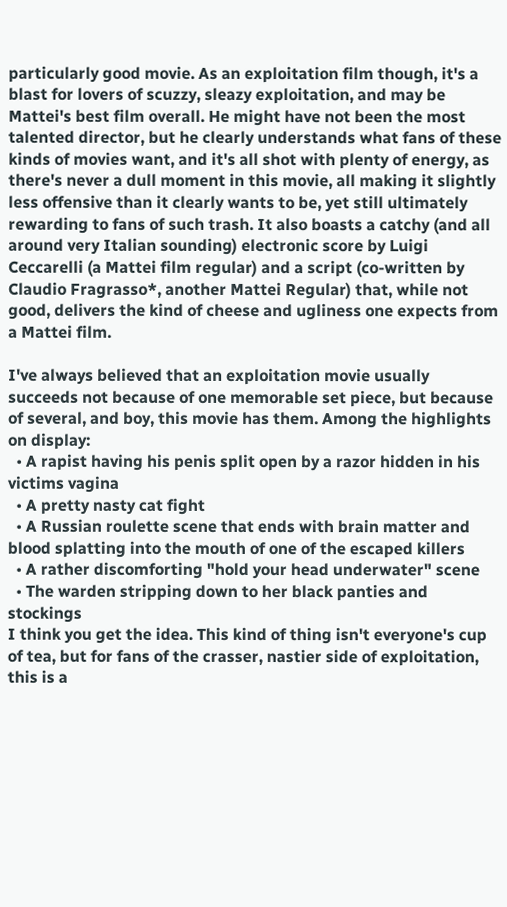particularly good movie. As an exploitation film though, it's a blast for lovers of scuzzy, sleazy exploitation, and may be Mattei's best film overall. He might have not been the most talented director, but he clearly understands what fans of these kinds of movies want, and it's all shot with plenty of energy, as there's never a dull moment in this movie, all making it slightly less offensive than it clearly wants to be, yet still ultimately rewarding to fans of such trash. It also boasts a catchy (and all around very Italian sounding) electronic score by Luigi Ceccarelli (a Mattei film regular) and a script (co-written by Claudio Fragrasso*, another Mattei Regular) that, while not good, delivers the kind of cheese and ugliness one expects from a Mattei film.

I've always believed that an exploitation movie usually succeeds not because of one memorable set piece, but because of several, and boy, this movie has them. Among the highlights on display:
  • A rapist having his penis split open by a razor hidden in his victims vagina
  • A pretty nasty cat fight
  • A Russian roulette scene that ends with brain matter and blood splatting into the mouth of one of the escaped killers
  • A rather discomforting "hold your head underwater" scene
  • The warden stripping down to her black panties and stockings
I think you get the idea. This kind of thing isn't everyone's cup of tea, but for fans of the crasser, nastier side of exploitation, this is a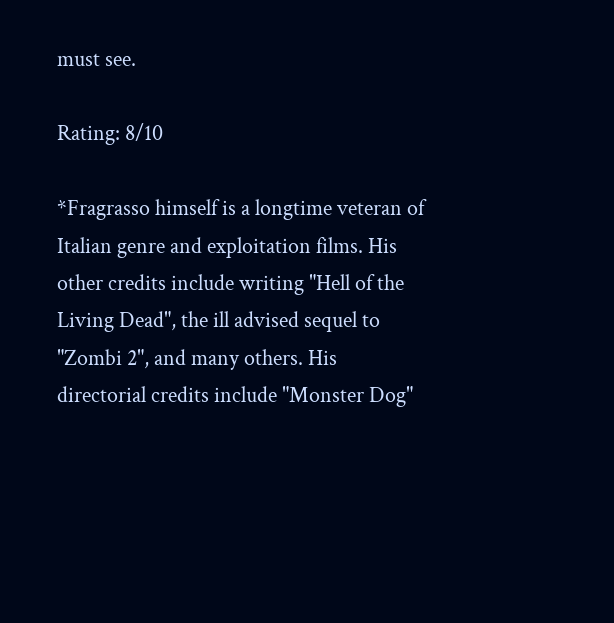must see.

Rating: 8/10

*Fragrasso himself is a longtime veteran of Italian genre and exploitation films. His other credits include writing "Hell of the Living Dead", the ill advised sequel to "Zombi 2", and many others. His directorial credits include "Monster Dog"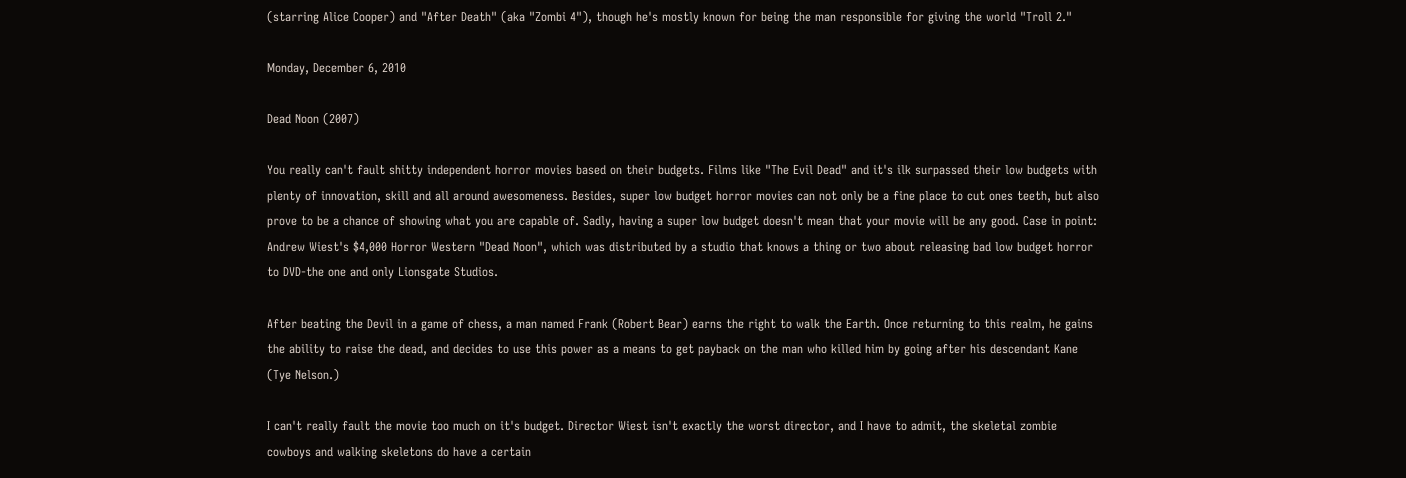(starring Alice Cooper) and "After Death" (aka "Zombi 4"), though he's mostly known for being the man responsible for giving the world "Troll 2."

Monday, December 6, 2010

Dead Noon (2007)

You really can't fault shitty independent horror movies based on their budgets. Films like "The Evil Dead" and it's ilk surpassed their low budgets with plenty of innovation, skill and all around awesomeness. Besides, super low budget horror movies can not only be a fine place to cut ones teeth, but also prove to be a chance of showing what you are capable of. Sadly, having a super low budget doesn't mean that your movie will be any good. Case in point: Andrew Wiest's $4,000 Horror Western "Dead Noon", which was distributed by a studio that knows a thing or two about releasing bad low budget horror to DVD-the one and only Lionsgate Studios.

After beating the Devil in a game of chess, a man named Frank (Robert Bear) earns the right to walk the Earth. Once returning to this realm, he gains the ability to raise the dead, and decides to use this power as a means to get payback on the man who killed him by going after his descendant Kane (Tye Nelson.)

I can't really fault the movie too much on it's budget. Director Wiest isn't exactly the worst director, and I have to admit, the skeletal zombie cowboys and walking skeletons do have a certain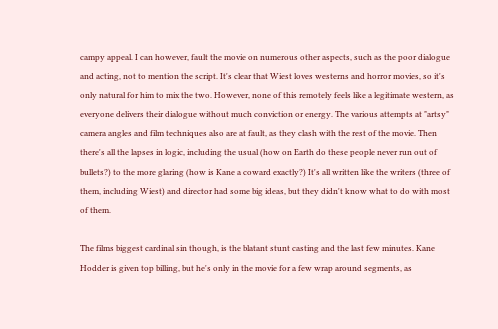campy appeal. I can however, fault the movie on numerous other aspects, such as the poor dialogue and acting, not to mention the script. It's clear that Wiest loves westerns and horror movies, so it's only natural for him to mix the two. However, none of this remotely feels like a legitimate western, as everyone delivers their dialogue without much conviction or energy. The various attempts at "artsy" camera angles and film techniques also are at fault, as they clash with the rest of the movie. Then there's all the lapses in logic, including the usual (how on Earth do these people never run out of bullets?) to the more glaring (how is Kane a coward exactly?) It's all written like the writers (three of them, including Wiest) and director had some big ideas, but they didn't know what to do with most of them.

The films biggest cardinal sin though, is the blatant stunt casting and the last few minutes. Kane Hodder is given top billing, but he's only in the movie for a few wrap around segments, as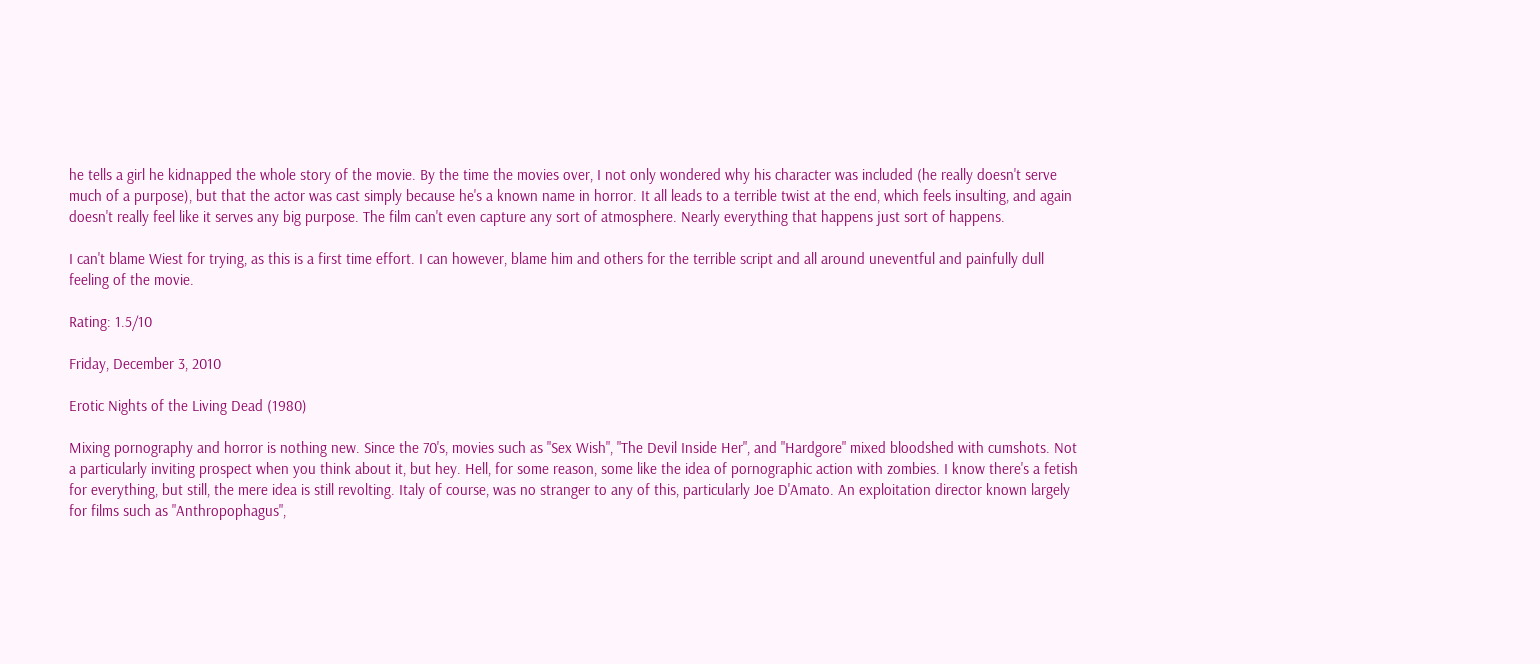he tells a girl he kidnapped the whole story of the movie. By the time the movies over, I not only wondered why his character was included (he really doesn't serve much of a purpose), but that the actor was cast simply because he's a known name in horror. It all leads to a terrible twist at the end, which feels insulting, and again doesn't really feel like it serves any big purpose. The film can't even capture any sort of atmosphere. Nearly everything that happens just sort of happens.

I can't blame Wiest for trying, as this is a first time effort. I can however, blame him and others for the terrible script and all around uneventful and painfully dull feeling of the movie.

Rating: 1.5/10

Friday, December 3, 2010

Erotic Nights of the Living Dead (1980)

Mixing pornography and horror is nothing new. Since the 70's, movies such as "Sex Wish", "The Devil Inside Her", and "Hardgore" mixed bloodshed with cumshots. Not a particularly inviting prospect when you think about it, but hey. Hell, for some reason, some like the idea of pornographic action with zombies. I know there's a fetish for everything, but still, the mere idea is still revolting. Italy of course, was no stranger to any of this, particularly Joe D'Amato. An exploitation director known largely for films such as "Anthropophagus",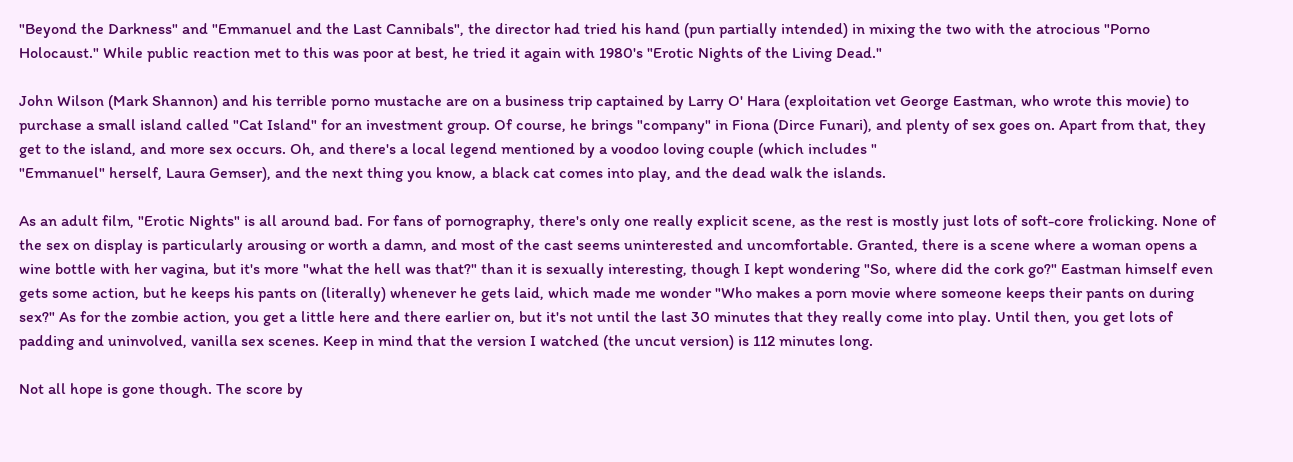"Beyond the Darkness" and "Emmanuel and the Last Cannibals", the director had tried his hand (pun partially intended) in mixing the two with the atrocious "Porno Holocaust." While public reaction met to this was poor at best, he tried it again with 1980's "Erotic Nights of the Living Dead."

John Wilson (Mark Shannon) and his terrible porno mustache are on a business trip captained by Larry O' Hara (exploitation vet George Eastman, who wrote this movie) to purchase a small island called "Cat Island" for an investment group. Of course, he brings "company" in Fiona (Dirce Funari), and plenty of sex goes on. Apart from that, they get to the island, and more sex occurs. Oh, and there's a local legend mentioned by a voodoo loving couple (which includes "
"Emmanuel" herself, Laura Gemser), and the next thing you know, a black cat comes into play, and the dead walk the islands.

As an adult film, "Erotic Nights" is all around bad. For fans of pornography, there's only one really explicit scene, as the rest is mostly just lots of soft-core frolicking. None of the sex on display is particularly arousing or worth a damn, and most of the cast seems uninterested and uncomfortable. Granted, there is a scene where a woman opens a wine bottle with her vagina, but it's more "what the hell was that?" than it is sexually interesting, though I kept wondering "So, where did the cork go?" Eastman himself even gets some action, but he keeps his pants on (literally) whenever he gets laid, which made me wonder "Who makes a porn movie where someone keeps their pants on during sex?" As for the zombie action, you get a little here and there earlier on, but it's not until the last 30 minutes that they really come into play. Until then, you get lots of padding and uninvolved, vanilla sex scenes. Keep in mind that the version I watched (the uncut version) is 112 minutes long.

Not all hope is gone though. The score by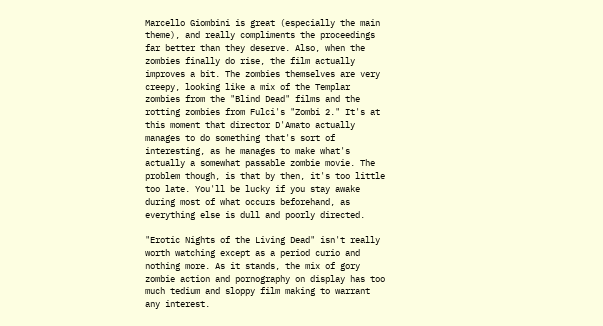Marcello Giombini is great (especially the main theme), and really compliments the proceedings far better than they deserve. Also, when the zombies finally do rise, the film actually improves a bit. The zombies themselves are very creepy, looking like a mix of the Templar zombies from the "Blind Dead" films and the rotting zombies from Fulci's "Zombi 2." It's at this moment that director D'Amato actually manages to do something that's sort of interesting, as he manages to make what's actually a somewhat passable zombie movie. The problem though, is that by then, it's too little too late. You'll be lucky if you stay awake during most of what occurs beforehand, as everything else is dull and poorly directed.

"Erotic Nights of the Living Dead" isn't really worth watching except as a period curio and nothing more. As it stands, the mix of gory zombie action and pornography on display has too much tedium and sloppy film making to warrant any interest.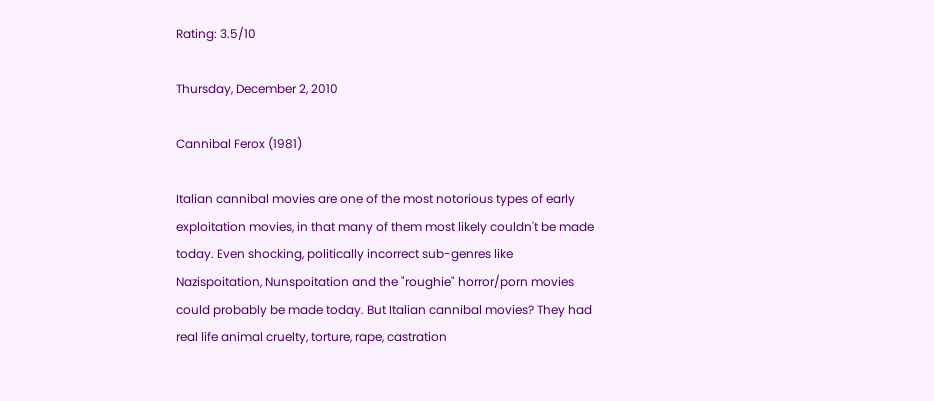Rating: 3.5/10

Thursday, December 2, 2010

Cannibal Ferox (1981)

Italian cannibal movies are one of the most notorious types of early exploitation movies, in that many of them most likely couldn't be made today. Even shocking, politically incorrect sub-genres like Nazispoitation, Nunspoitation and the "roughie" horror/porn movies could probably be made today. But Italian cannibal movies? They had real life animal cruelty, torture, rape, castration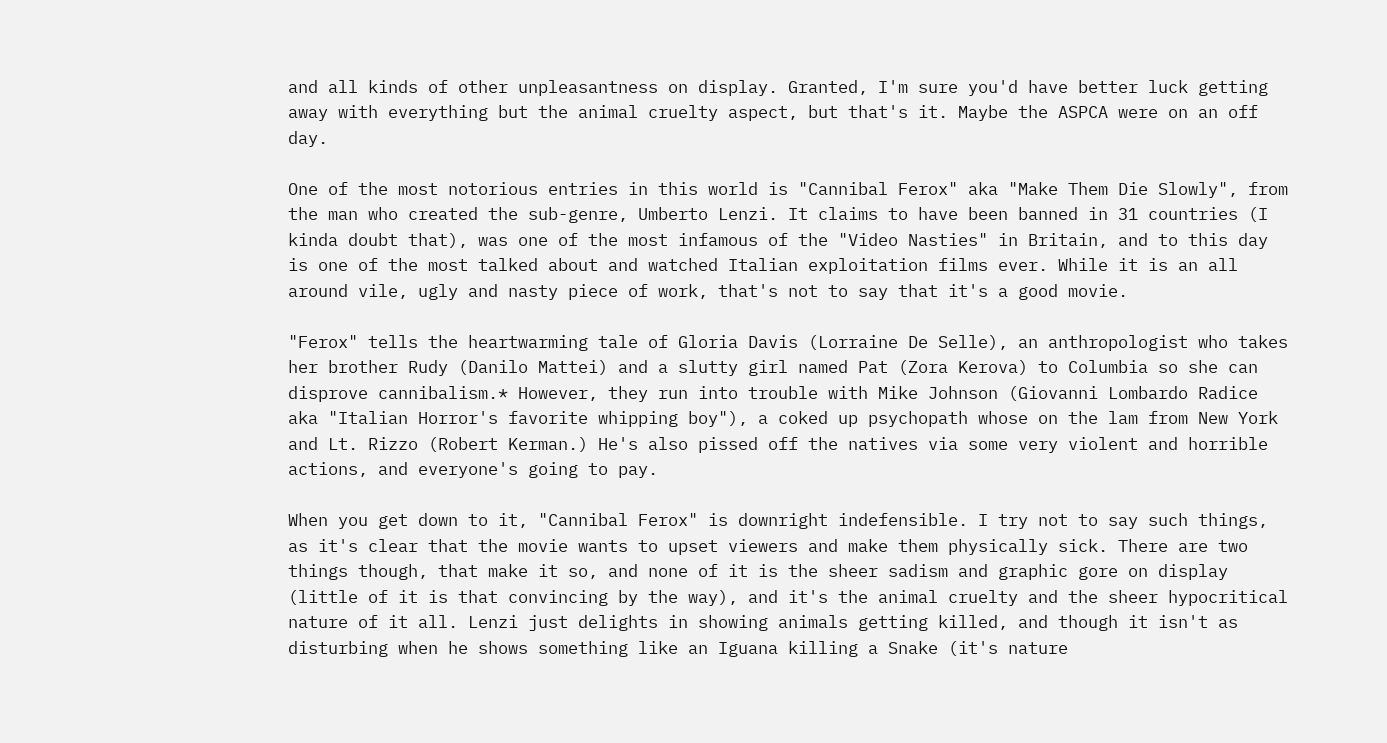and all kinds of other unpleasantness on display. Granted, I'm sure you'd have better luck getting away with everything but the animal cruelty aspect, but that's it. Maybe the ASPCA were on an off day.

One of the most notorious entries in this world is "Cannibal Ferox" aka "Make Them Die Slowly", from the man who created the sub-genre, Umberto Lenzi. It claims to have been banned in 31 countries (I kinda doubt that), was one of the most infamous of the "Video Nasties" in Britain, and to this day is one of the most talked about and watched Italian exploitation films ever. While it is an all around vile, ugly and nasty piece of work, that's not to say that it's a good movie.

"Ferox" tells the heartwarming tale of Gloria Davis (Lorraine De Selle), an anthropologist who takes her brother Rudy (Danilo Mattei) and a slutty girl named Pat (Zora Kerova) to Columbia so she can disprove cannibalism.* However, they run into trouble with Mike Johnson (Giovanni Lombardo Radice aka "Italian Horror's favorite whipping boy"), a coked up psychopath whose on the lam from New York and Lt. Rizzo (Robert Kerman.) He's also pissed off the natives via some very violent and horrible actions, and everyone's going to pay.

When you get down to it, "Cannibal Ferox" is downright indefensible. I try not to say such things, as it's clear that the movie wants to upset viewers and make them physically sick. There are two things though, that make it so, and none of it is the sheer sadism and graphic gore on display (little of it is that convincing by the way), and it's the animal cruelty and the sheer hypocritical nature of it all. Lenzi just delights in showing animals getting killed, and though it isn't as disturbing when he shows something like an Iguana killing a Snake (it's nature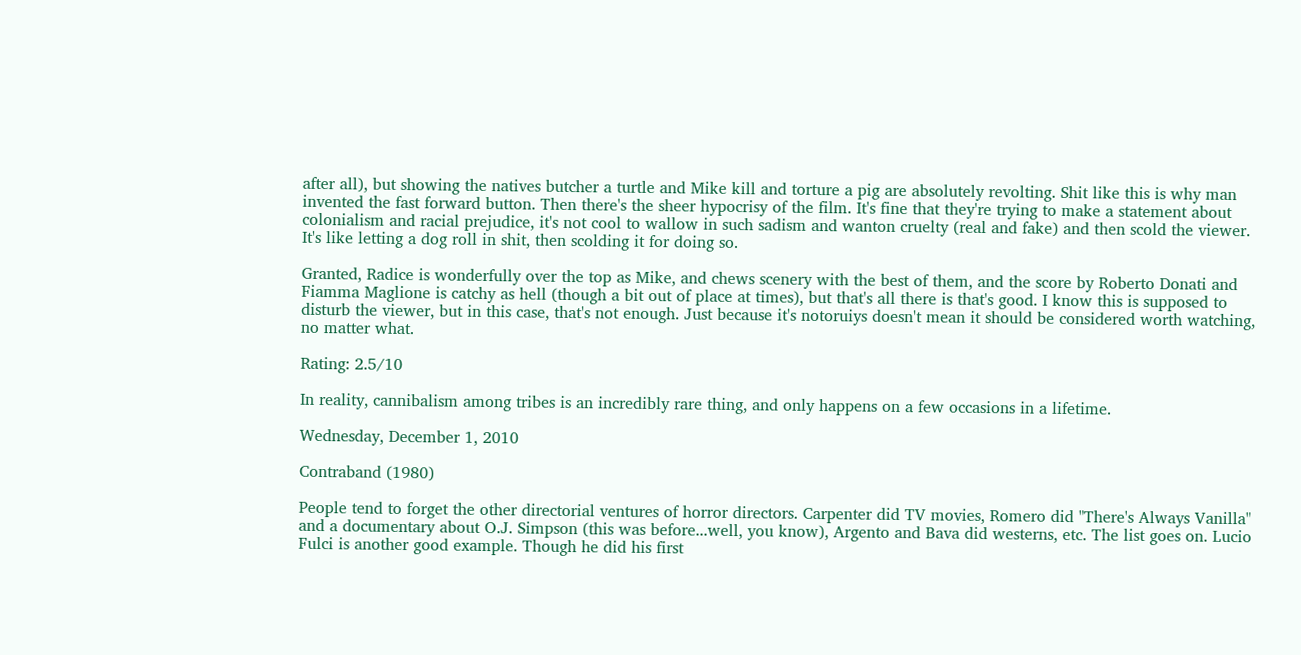after all), but showing the natives butcher a turtle and Mike kill and torture a pig are absolutely revolting. Shit like this is why man invented the fast forward button. Then there's the sheer hypocrisy of the film. It's fine that they're trying to make a statement about colonialism and racial prejudice, it's not cool to wallow in such sadism and wanton cruelty (real and fake) and then scold the viewer. It's like letting a dog roll in shit, then scolding it for doing so.

Granted, Radice is wonderfully over the top as Mike, and chews scenery with the best of them, and the score by Roberto Donati and Fiamma Maglione is catchy as hell (though a bit out of place at times), but that's all there is that's good. I know this is supposed to disturb the viewer, but in this case, that's not enough. Just because it's notoruiys doesn't mean it should be considered worth watching, no matter what.

Rating: 2.5/10

In reality, cannibalism among tribes is an incredibly rare thing, and only happens on a few occasions in a lifetime.

Wednesday, December 1, 2010

Contraband (1980)

People tend to forget the other directorial ventures of horror directors. Carpenter did TV movies, Romero did "There's Always Vanilla" and a documentary about O.J. Simpson (this was before...well, you know), Argento and Bava did westerns, etc. The list goes on. Lucio Fulci is another good example. Though he did his first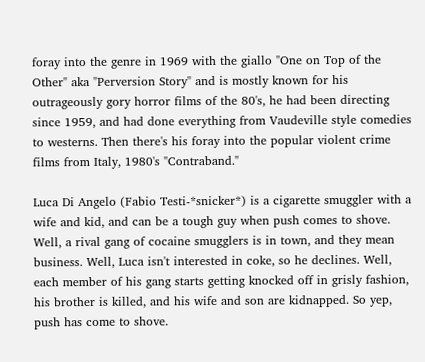foray into the genre in 1969 with the giallo "One on Top of the Other" aka "Perversion Story" and is mostly known for his outrageously gory horror films of the 80's, he had been directing since 1959, and had done everything from Vaudeville style comedies to westerns. Then there's his foray into the popular violent crime films from Italy, 1980's "Contraband."

Luca Di Angelo (Fabio Testi-*snicker*) is a cigarette smuggler with a wife and kid, and can be a tough guy when push comes to shove. Well, a rival gang of cocaine smugglers is in town, and they mean business. Well, Luca isn't interested in coke, so he declines. Well, each member of his gang starts getting knocked off in grisly fashion, his brother is killed, and his wife and son are kidnapped. So yep, push has come to shove.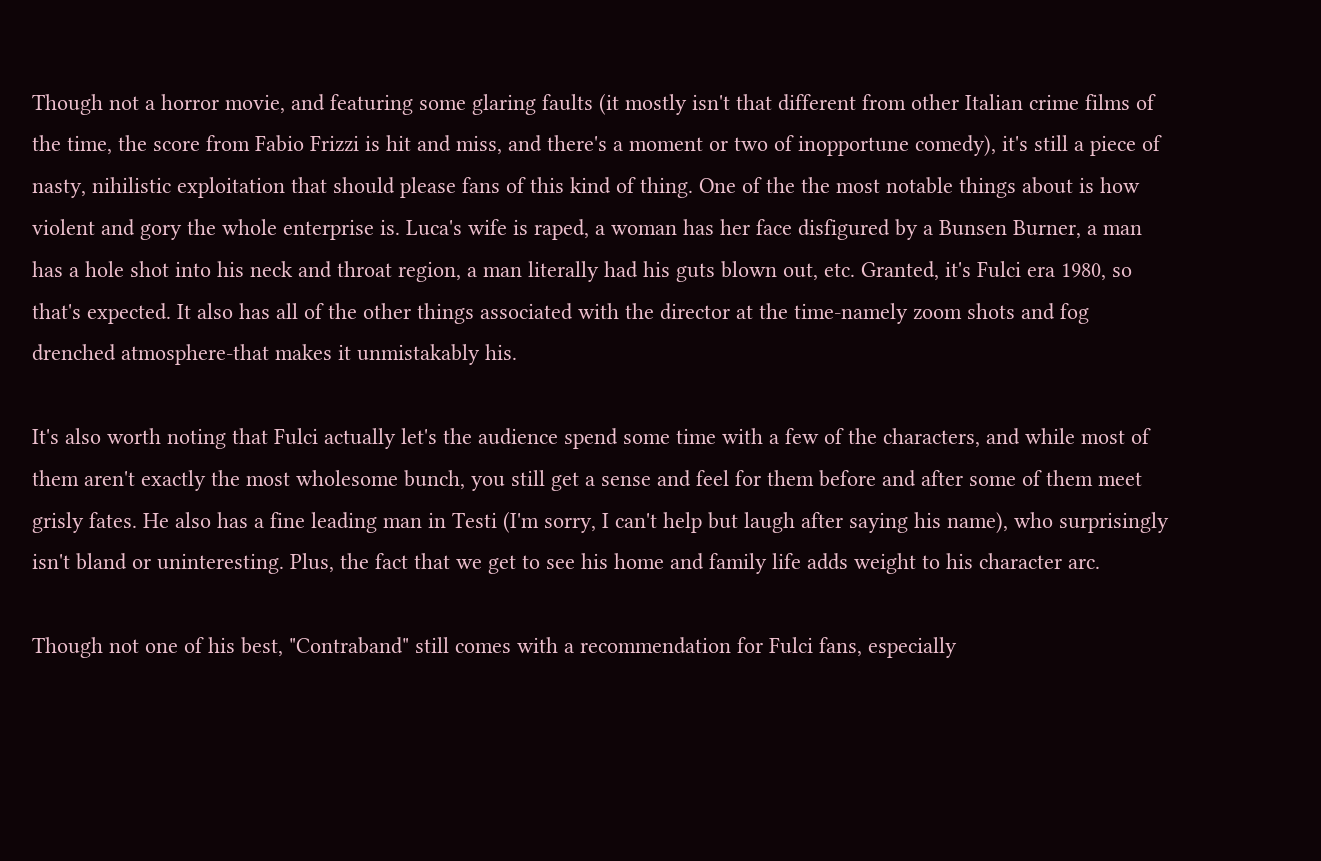Though not a horror movie, and featuring some glaring faults (it mostly isn't that different from other Italian crime films of the time, the score from Fabio Frizzi is hit and miss, and there's a moment or two of inopportune comedy), it's still a piece of nasty, nihilistic exploitation that should please fans of this kind of thing. One of the the most notable things about is how violent and gory the whole enterprise is. Luca's wife is raped, a woman has her face disfigured by a Bunsen Burner, a man has a hole shot into his neck and throat region, a man literally had his guts blown out, etc. Granted, it's Fulci era 1980, so that's expected. It also has all of the other things associated with the director at the time-namely zoom shots and fog drenched atmosphere-that makes it unmistakably his.

It's also worth noting that Fulci actually let's the audience spend some time with a few of the characters, and while most of them aren't exactly the most wholesome bunch, you still get a sense and feel for them before and after some of them meet grisly fates. He also has a fine leading man in Testi (I'm sorry, I can't help but laugh after saying his name), who surprisingly isn't bland or uninteresting. Plus, the fact that we get to see his home and family life adds weight to his character arc.

Though not one of his best, "Contraband" still comes with a recommendation for Fulci fans, especially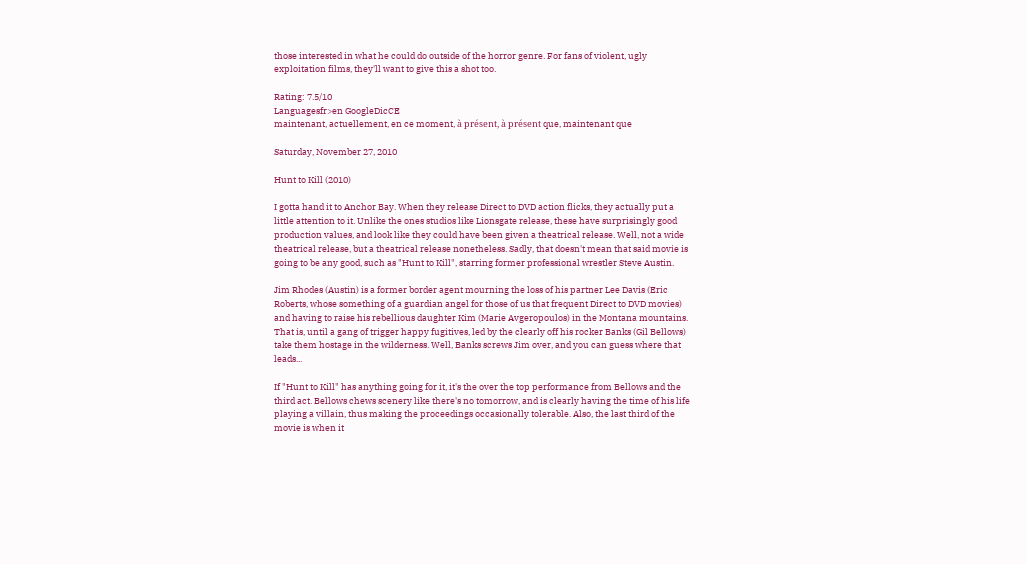those interested in what he could do outside of the horror genre. For fans of violent, ugly exploitation films, they'll want to give this a shot too.

Rating: 7.5/10
Languagesfr>en GoogleDicCE
maintenant, actuellement, en ce moment, à présent, à présent que, maintenant que

Saturday, November 27, 2010

Hunt to Kill (2010)

I gotta hand it to Anchor Bay. When they release Direct to DVD action flicks, they actually put a little attention to it. Unlike the ones studios like Lionsgate release, these have surprisingly good production values, and look like they could have been given a theatrical release. Well, not a wide theatrical release, but a theatrical release nonetheless. Sadly, that doesn't mean that said movie is going to be any good, such as "Hunt to Kill", starring former professional wrestler Steve Austin.

Jim Rhodes (Austin) is a former border agent mourning the loss of his partner Lee Davis (Eric Roberts, whose something of a guardian angel for those of us that frequent Direct to DVD movies) and having to raise his rebellious daughter Kim (Marie Avgeropoulos) in the Montana mountains. That is, until a gang of trigger happy fugitives, led by the clearly off his rocker Banks (Gil Bellows) take them hostage in the wilderness. Well, Banks screws Jim over, and you can guess where that leads...

If "Hunt to Kill" has anything going for it, it's the over the top performance from Bellows and the third act. Bellows chews scenery like there's no tomorrow, and is clearly having the time of his life playing a villain, thus making the proceedings occasionally tolerable. Also, the last third of the movie is when it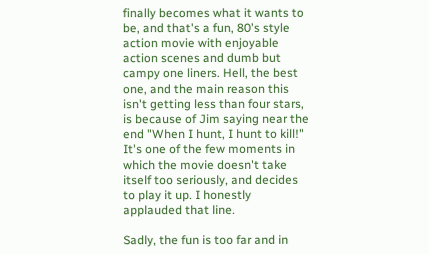finally becomes what it wants to be, and that's a fun, 80's style action movie with enjoyable action scenes and dumb but campy one liners. Hell, the best one, and the main reason this isn't getting less than four stars, is because of Jim saying near the end "When I hunt, I hunt to kill!" It's one of the few moments in which the movie doesn't take itself too seriously, and decides to play it up. I honestly applauded that line.

Sadly, the fun is too far and in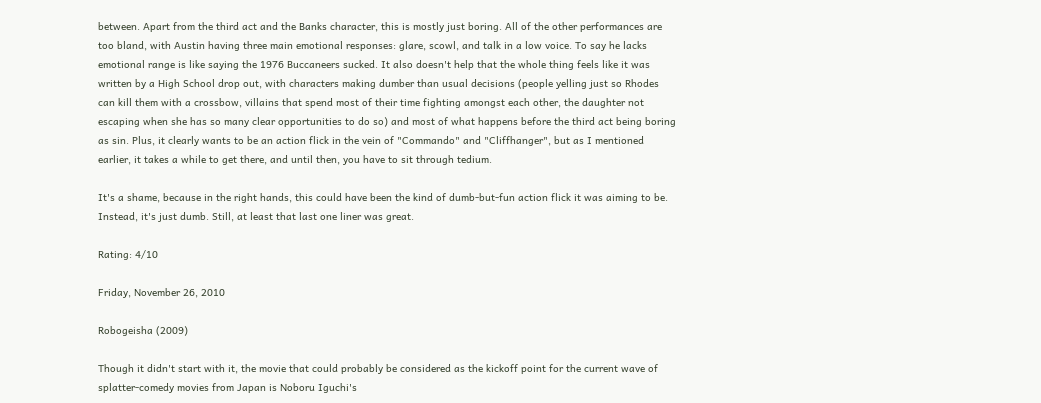between. Apart from the third act and the Banks character, this is mostly just boring. All of the other performances are too bland, with Austin having three main emotional responses: glare, scowl, and talk in a low voice. To say he lacks emotional range is like saying the 1976 Buccaneers sucked. It also doesn't help that the whole thing feels like it was written by a High School drop out, with characters making dumber than usual decisions (people yelling just so Rhodes can kill them with a crossbow, villains that spend most of their time fighting amongst each other, the daughter not escaping when she has so many clear opportunities to do so) and most of what happens before the third act being boring as sin. Plus, it clearly wants to be an action flick in the vein of "Commando" and "Cliffhanger", but as I mentioned earlier, it takes a while to get there, and until then, you have to sit through tedium.

It's a shame, because in the right hands, this could have been the kind of dumb-but-fun action flick it was aiming to be. Instead, it's just dumb. Still, at least that last one liner was great.

Rating: 4/10

Friday, November 26, 2010

Robogeisha (2009)

Though it didn't start with it, the movie that could probably be considered as the kickoff point for the current wave of splatter-comedy movies from Japan is Noboru Iguchi's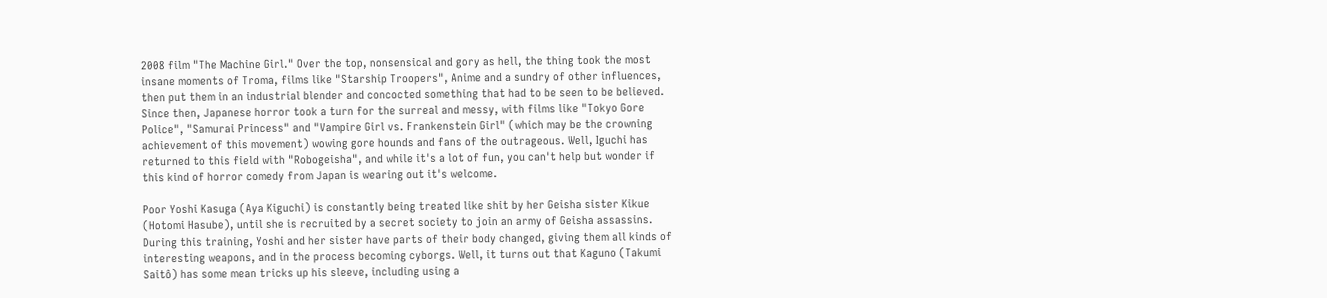2008 film "The Machine Girl." Over the top, nonsensical and gory as hell, the thing took the most insane moments of Troma, films like "Starship Troopers", Anime and a sundry of other influences, then put them in an industrial blender and concocted something that had to be seen to be believed. Since then, Japanese horror took a turn for the surreal and messy, with films like "Tokyo Gore Police", "Samurai Princess" and "Vampire Girl vs. Frankenstein Girl" (which may be the crowning achievement of this movement) wowing gore hounds and fans of the outrageous. Well, Iguchi has returned to this field with "Robogeisha", and while it's a lot of fun, you can't help but wonder if this kind of horror comedy from Japan is wearing out it's welcome.

Poor Yoshi Kasuga (Aya Kiguchi) is constantly being treated like shit by her Geisha sister Kikue (Hotomi Hasube), until she is recruited by a secret society to join an army of Geisha assassins. During this training, Yoshi and her sister have parts of their body changed, giving them all kinds of interesting weapons, and in the process becoming cyborgs. Well, it turns out that Kaguno (Takumi Saitô) has some mean tricks up his sleeve, including using a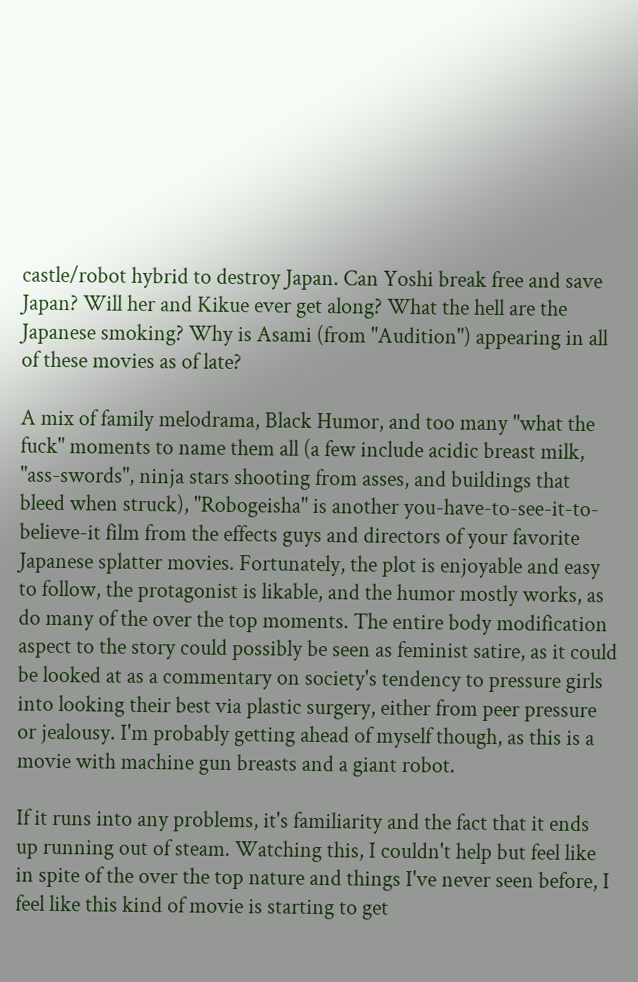castle/robot hybrid to destroy Japan. Can Yoshi break free and save Japan? Will her and Kikue ever get along? What the hell are the Japanese smoking? Why is Asami (from "Audition") appearing in all of these movies as of late?

A mix of family melodrama, Black Humor, and too many "what the fuck" moments to name them all (a few include acidic breast milk, "ass-swords", ninja stars shooting from asses, and buildings that bleed when struck), "Robogeisha" is another you-have-to-see-it-to-believe-it film from the effects guys and directors of your favorite Japanese splatter movies. Fortunately, the plot is enjoyable and easy to follow, the protagonist is likable, and the humor mostly works, as do many of the over the top moments. The entire body modification aspect to the story could possibly be seen as feminist satire, as it could be looked at as a commentary on society's tendency to pressure girls into looking their best via plastic surgery, either from peer pressure or jealousy. I'm probably getting ahead of myself though, as this is a movie with machine gun breasts and a giant robot.

If it runs into any problems, it's familiarity and the fact that it ends up running out of steam. Watching this, I couldn't help but feel like in spite of the over the top nature and things I've never seen before, I feel like this kind of movie is starting to get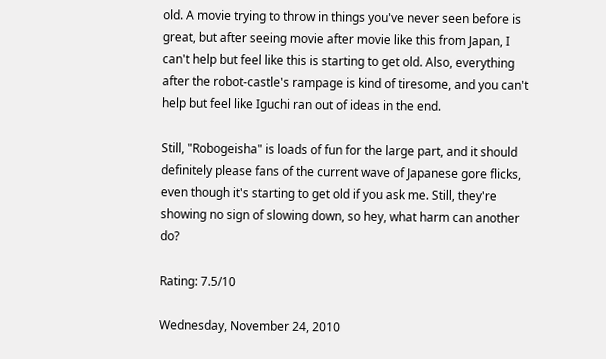old. A movie trying to throw in things you've never seen before is great, but after seeing movie after movie like this from Japan, I can't help but feel like this is starting to get old. Also, everything after the robot-castle's rampage is kind of tiresome, and you can't help but feel like Iguchi ran out of ideas in the end.

Still, "Robogeisha" is loads of fun for the large part, and it should definitely please fans of the current wave of Japanese gore flicks, even though it's starting to get old if you ask me. Still, they're showing no sign of slowing down, so hey, what harm can another do?

Rating: 7.5/10

Wednesday, November 24, 2010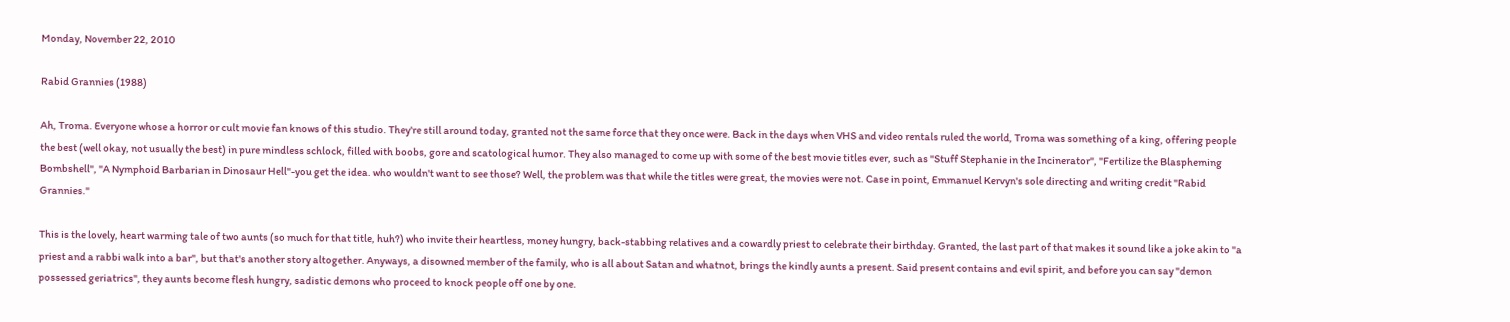Monday, November 22, 2010

Rabid Grannies (1988)

Ah, Troma. Everyone whose a horror or cult movie fan knows of this studio. They're still around today, granted not the same force that they once were. Back in the days when VHS and video rentals ruled the world, Troma was something of a king, offering people the best (well okay, not usually the best) in pure mindless schlock, filled with boobs, gore and scatological humor. They also managed to come up with some of the best movie titles ever, such as "Stuff Stephanie in the Incinerator", "Fertilize the Blaspheming Bombshell", "A Nymphoid Barbarian in Dinosaur Hell"-you get the idea. who wouldn't want to see those? Well, the problem was that while the titles were great, the movies were not. Case in point, Emmanuel Kervyn's sole directing and writing credit "Rabid Grannies."

This is the lovely, heart warming tale of two aunts (so much for that title, huh?) who invite their heartless, money hungry, back-stabbing relatives and a cowardly priest to celebrate their birthday. Granted, the last part of that makes it sound like a joke akin to "a priest and a rabbi walk into a bar", but that's another story altogether. Anyways, a disowned member of the family, who is all about Satan and whatnot, brings the kindly aunts a present. Said present contains and evil spirit, and before you can say "demon possessed geriatrics", they aunts become flesh hungry, sadistic demons who proceed to knock people off one by one.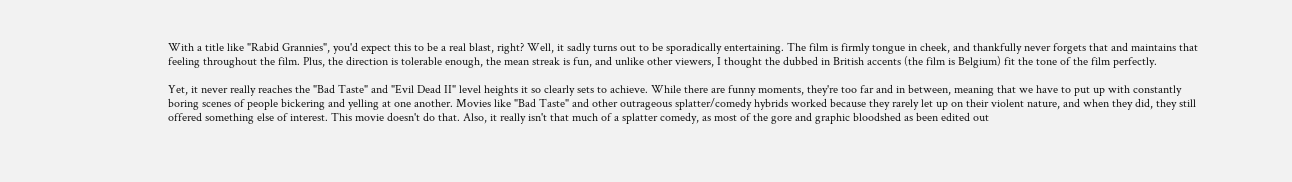With a title like "Rabid Grannies", you'd expect this to be a real blast, right? Well, it sadly turns out to be sporadically entertaining. The film is firmly tongue in cheek, and thankfully never forgets that and maintains that feeling throughout the film. Plus, the direction is tolerable enough, the mean streak is fun, and unlike other viewers, I thought the dubbed in British accents (the film is Belgium) fit the tone of the film perfectly.

Yet, it never really reaches the "Bad Taste" and "Evil Dead II" level heights it so clearly sets to achieve. While there are funny moments, they're too far and in between, meaning that we have to put up with constantly boring scenes of people bickering and yelling at one another. Movies like "Bad Taste" and other outrageous splatter/comedy hybrids worked because they rarely let up on their violent nature, and when they did, they still offered something else of interest. This movie doesn't do that. Also, it really isn't that much of a splatter comedy, as most of the gore and graphic bloodshed as been edited out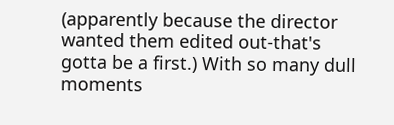(apparently because the director wanted them edited out-that's gotta be a first.) With so many dull moments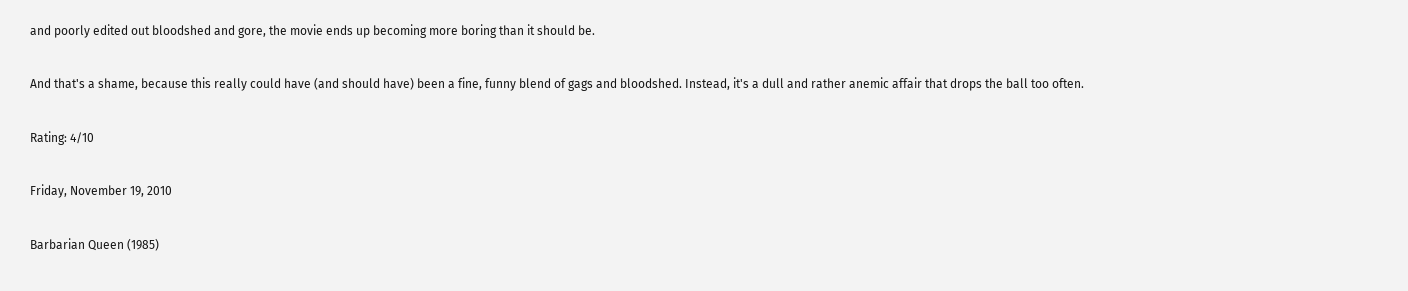and poorly edited out bloodshed and gore, the movie ends up becoming more boring than it should be.

And that's a shame, because this really could have (and should have) been a fine, funny blend of gags and bloodshed. Instead, it's a dull and rather anemic affair that drops the ball too often.

Rating: 4/10

Friday, November 19, 2010

Barbarian Queen (1985)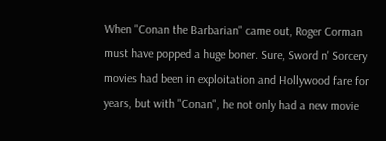When "Conan the Barbarian" came out, Roger Corman must have popped a huge boner. Sure, Sword n' Sorcery movies had been in exploitation and Hollywood fare for years, but with "Conan", he not only had a new movie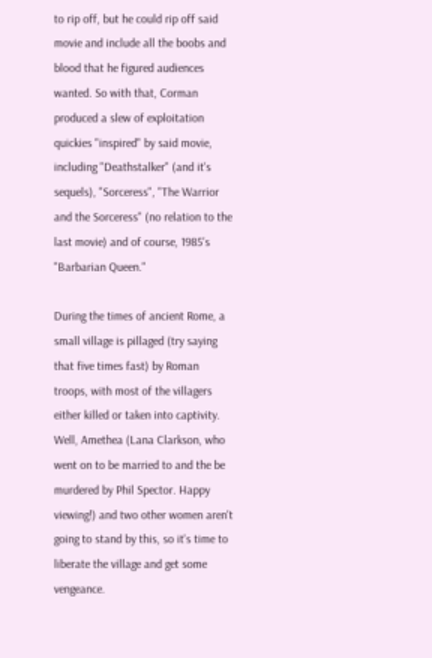to rip off, but he could rip off said movie and include all the boobs and blood that he figured audiences wanted. So with that, Corman produced a slew of exploitation quickies "inspired" by said movie, including "Deathstalker" (and it's sequels), "Sorceress", "The Warrior and the Sorceress" (no relation to the last movie) and of course, 1985's "Barbarian Queen."

During the times of ancient Rome, a small village is pillaged (try saying that five times fast) by Roman troops, with most of the villagers either killed or taken into captivity. Well, Amethea (Lana Clarkson, who went on to be married to and the be murdered by Phil Spector. Happy viewing!) and two other women aren't going to stand by this, so it's time to liberate the village and get some vengeance.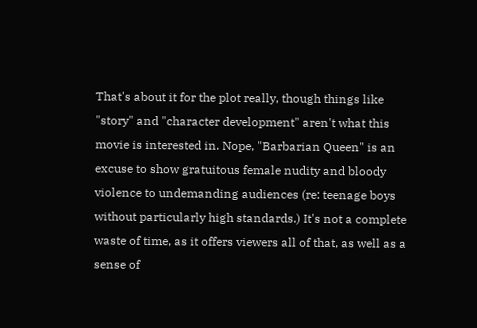That's about it for the plot really, though things like "story" and "character development" aren't what this movie is interested in. Nope, "Barbarian Queen" is an excuse to show gratuitous female nudity and bloody violence to undemanding audiences (re: teenage boys without particularly high standards.) It's not a complete waste of time, as it offers viewers all of that, as well as a sense of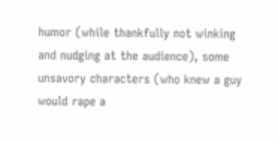humor (while thankfully not winking and nudging at the audience), some unsavory characters (who knew a guy would rape a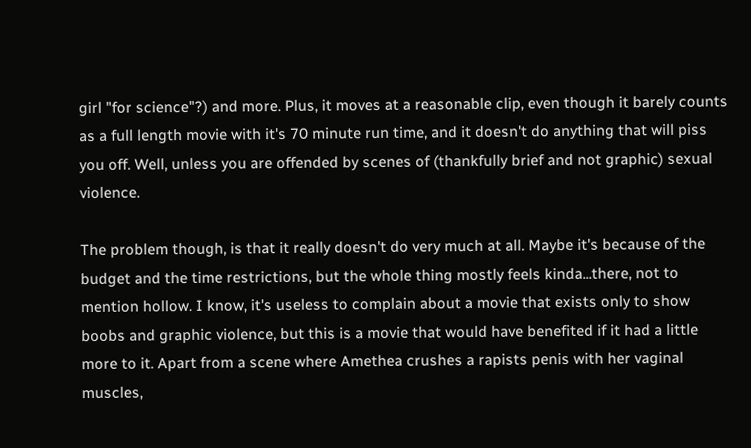girl "for science"?) and more. Plus, it moves at a reasonable clip, even though it barely counts as a full length movie with it's 70 minute run time, and it doesn't do anything that will piss you off. Well, unless you are offended by scenes of (thankfully brief and not graphic) sexual violence.

The problem though, is that it really doesn't do very much at all. Maybe it's because of the budget and the time restrictions, but the whole thing mostly feels kinda...there, not to mention hollow. I know, it's useless to complain about a movie that exists only to show boobs and graphic violence, but this is a movie that would have benefited if it had a little more to it. Apart from a scene where Amethea crushes a rapists penis with her vaginal muscles,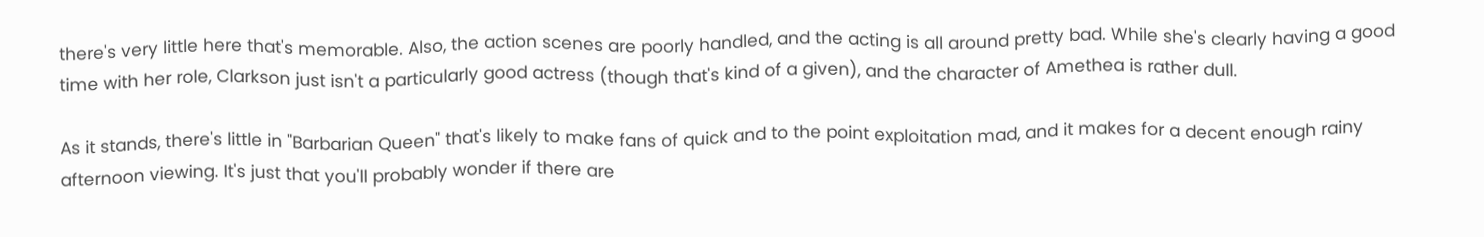there's very little here that's memorable. Also, the action scenes are poorly handled, and the acting is all around pretty bad. While she's clearly having a good time with her role, Clarkson just isn't a particularly good actress (though that's kind of a given), and the character of Amethea is rather dull.

As it stands, there's little in "Barbarian Queen" that's likely to make fans of quick and to the point exploitation mad, and it makes for a decent enough rainy afternoon viewing. It's just that you'll probably wonder if there are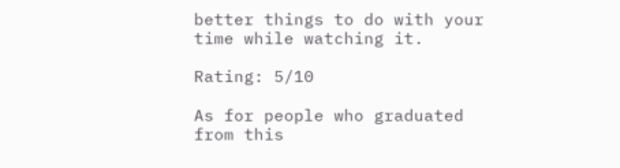better things to do with your time while watching it.

Rating: 5/10

As for people who graduated from this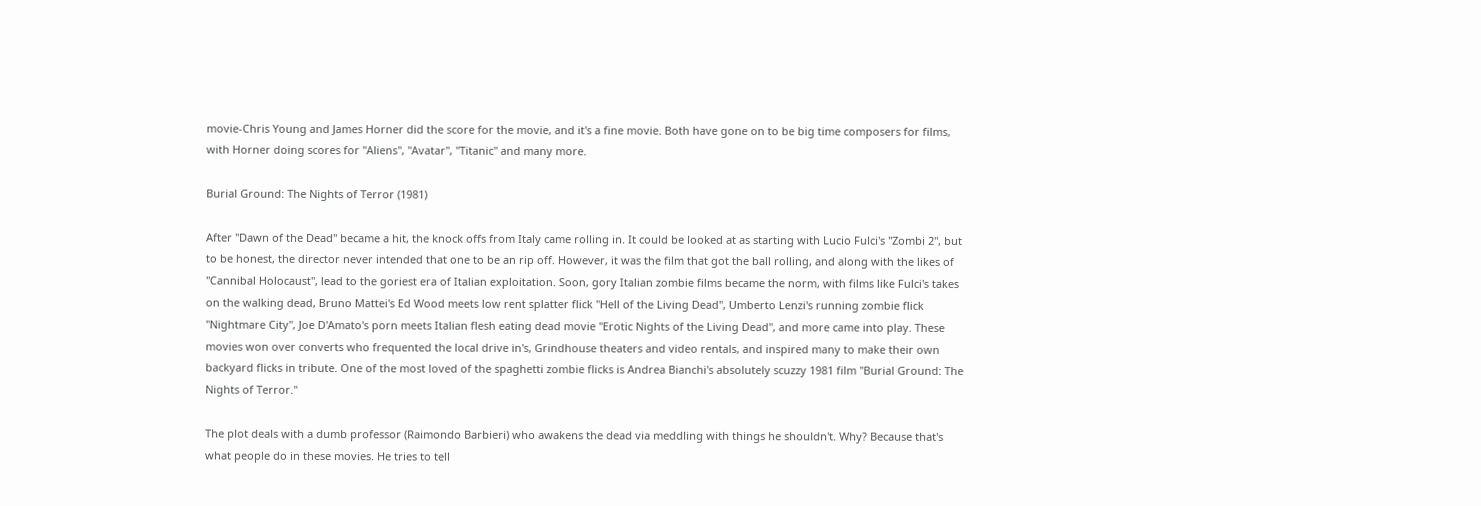movie-Chris Young and James Horner did the score for the movie, and it's a fine movie. Both have gone on to be big time composers for films, with Horner doing scores for "Aliens", "Avatar", "Titanic" and many more.

Burial Ground: The Nights of Terror (1981)

After "Dawn of the Dead" became a hit, the knock offs from Italy came rolling in. It could be looked at as starting with Lucio Fulci's "Zombi 2", but to be honest, the director never intended that one to be an rip off. However, it was the film that got the ball rolling, and along with the likes of "Cannibal Holocaust", lead to the goriest era of Italian exploitation. Soon, gory Italian zombie films became the norm, with films like Fulci's takes on the walking dead, Bruno Mattei's Ed Wood meets low rent splatter flick "Hell of the Living Dead", Umberto Lenzi's running zombie flick "Nightmare City", Joe D'Amato's porn meets Italian flesh eating dead movie "Erotic Nights of the Living Dead", and more came into play. These movies won over converts who frequented the local drive in's, Grindhouse theaters and video rentals, and inspired many to make their own backyard flicks in tribute. One of the most loved of the spaghetti zombie flicks is Andrea Bianchi's absolutely scuzzy 1981 film "Burial Ground: The Nights of Terror."

The plot deals with a dumb professor (Raimondo Barbieri) who awakens the dead via meddling with things he shouldn't. Why? Because that's what people do in these movies. He tries to tell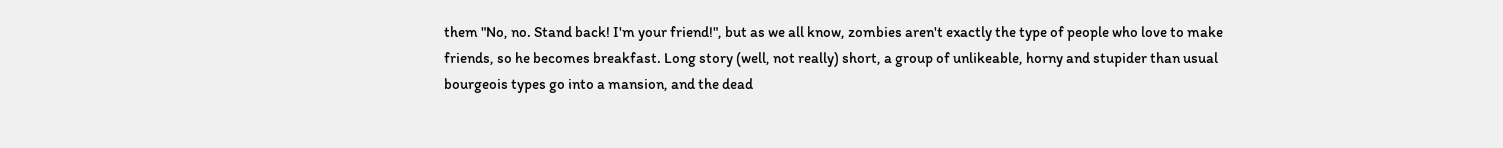them "No, no. Stand back! I'm your friend!", but as we all know, zombies aren't exactly the type of people who love to make friends, so he becomes breakfast. Long story (well, not really) short, a group of unlikeable, horny and stupider than usual bourgeois types go into a mansion, and the dead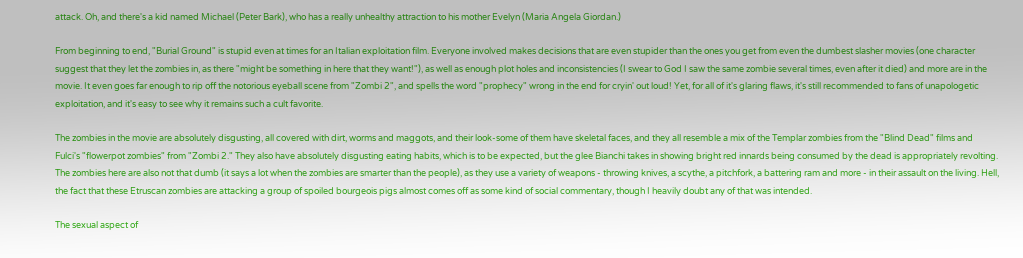attack. Oh, and there's a kid named Michael (Peter Bark), who has a really unhealthy attraction to his mother Evelyn (Maria Angela Giordan.)

From beginning to end, "Burial Ground" is stupid even at times for an Italian exploitation film. Everyone involved makes decisions that are even stupider than the ones you get from even the dumbest slasher movies (one character suggest that they let the zombies in, as there "might be something in here that they want!"), as well as enough plot holes and inconsistencies (I swear to God I saw the same zombie several times, even after it died) and more are in the movie. It even goes far enough to rip off the notorious eyeball scene from "Zombi 2", and spells the word "prophecy" wrong in the end for cryin' out loud! Yet, for all of it's glaring flaws, it's still recommended to fans of unapologetic exploitation, and it's easy to see why it remains such a cult favorite.

The zombies in the movie are absolutely disgusting, all covered with dirt, worms and maggots, and their look-some of them have skeletal faces, and they all resemble a mix of the Templar zombies from the "Blind Dead" films and Fulci's "flowerpot zombies" from "Zombi 2." They also have absolutely disgusting eating habits, which is to be expected, but the glee Bianchi takes in showing bright red innards being consumed by the dead is appropriately revolting. The zombies here are also not that dumb (it says a lot when the zombies are smarter than the people), as they use a variety of weapons - throwing knives, a scythe, a pitchfork, a battering ram and more - in their assault on the living. Hell, the fact that these Etruscan zombies are attacking a group of spoiled bourgeois pigs almost comes off as some kind of social commentary, though I heavily doubt any of that was intended.

The sexual aspect of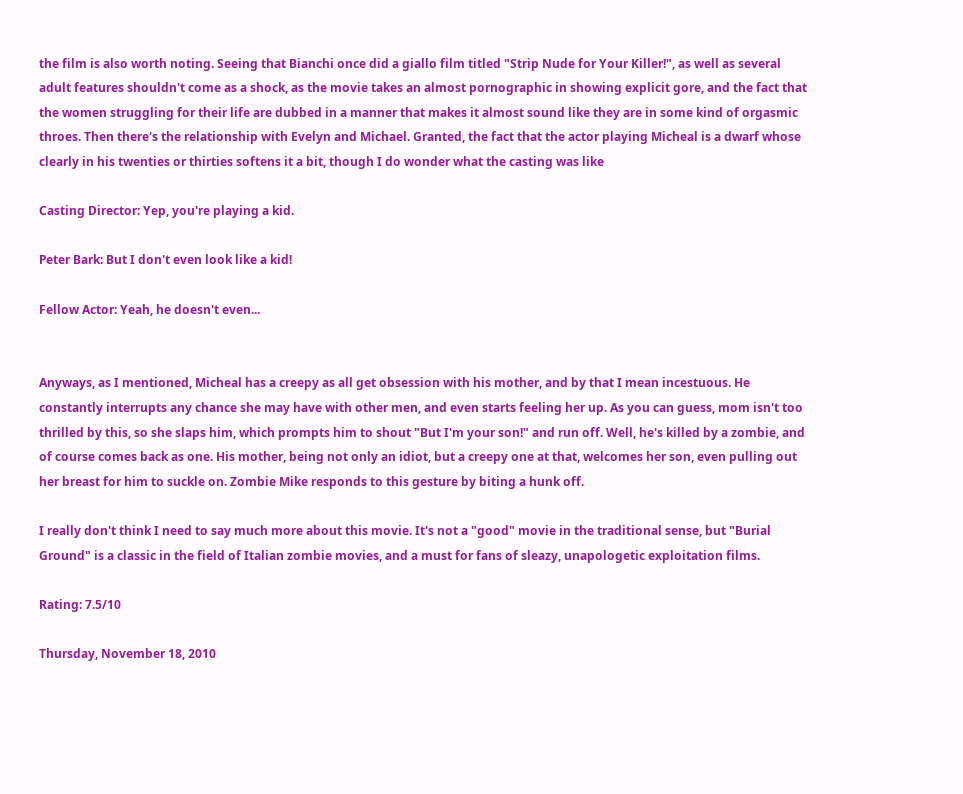the film is also worth noting. Seeing that Bianchi once did a giallo film titled "Strip Nude for Your Killer!", as well as several adult features shouldn't come as a shock, as the movie takes an almost pornographic in showing explicit gore, and the fact that the women struggling for their life are dubbed in a manner that makes it almost sound like they are in some kind of orgasmic throes. Then there's the relationship with Evelyn and Michael. Granted, the fact that the actor playing Micheal is a dwarf whose clearly in his twenties or thirties softens it a bit, though I do wonder what the casting was like

Casting Director: Yep, you're playing a kid.

Peter Bark: But I don't even look like a kid!

Fellow Actor: Yeah, he doesn't even...


Anyways, as I mentioned, Micheal has a creepy as all get obsession with his mother, and by that I mean incestuous. He constantly interrupts any chance she may have with other men, and even starts feeling her up. As you can guess, mom isn't too thrilled by this, so she slaps him, which prompts him to shout "But I'm your son!" and run off. Well, he's killed by a zombie, and of course comes back as one. His mother, being not only an idiot, but a creepy one at that, welcomes her son, even pulling out her breast for him to suckle on. Zombie Mike responds to this gesture by biting a hunk off.

I really don't think I need to say much more about this movie. It's not a "good" movie in the traditional sense, but "Burial Ground" is a classic in the field of Italian zombie movies, and a must for fans of sleazy, unapologetic exploitation films.

Rating: 7.5/10

Thursday, November 18, 2010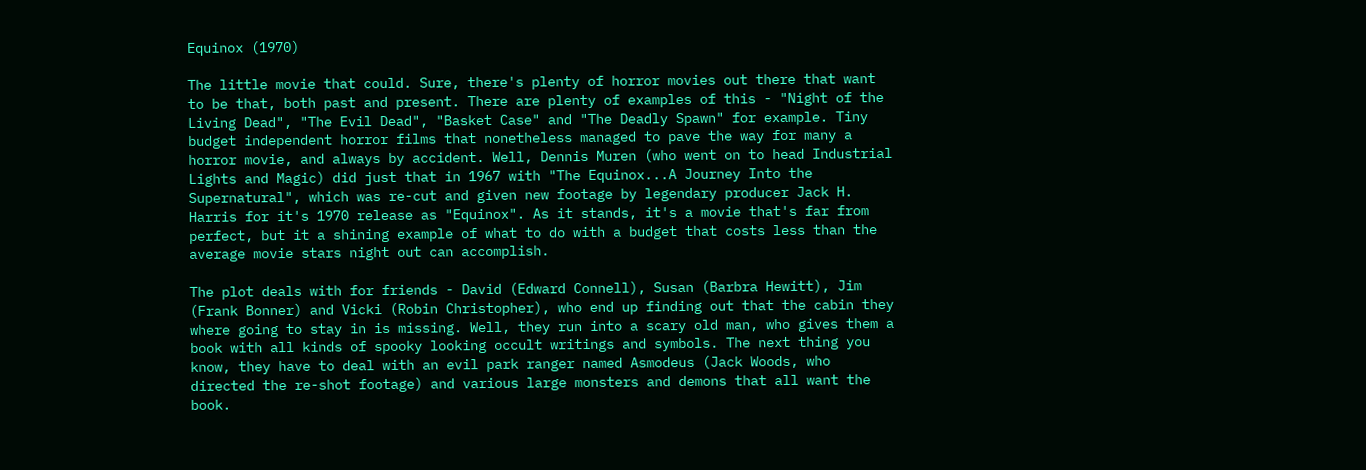Equinox (1970)

The little movie that could. Sure, there's plenty of horror movies out there that want to be that, both past and present. There are plenty of examples of this - "Night of the Living Dead", "The Evil Dead", "Basket Case" and "The Deadly Spawn" for example. Tiny budget independent horror films that nonetheless managed to pave the way for many a horror movie, and always by accident. Well, Dennis Muren (who went on to head Industrial Lights and Magic) did just that in 1967 with "The Equinox...A Journey Into the Supernatural", which was re-cut and given new footage by legendary producer Jack H. Harris for it's 1970 release as "Equinox". As it stands, it's a movie that's far from perfect, but it a shining example of what to do with a budget that costs less than the average movie stars night out can accomplish.

The plot deals with for friends - David (Edward Connell), Susan (Barbra Hewitt), Jim (Frank Bonner) and Vicki (Robin Christopher), who end up finding out that the cabin they where going to stay in is missing. Well, they run into a scary old man, who gives them a book with all kinds of spooky looking occult writings and symbols. The next thing you know, they have to deal with an evil park ranger named Asmodeus (Jack Woods, who directed the re-shot footage) and various large monsters and demons that all want the book.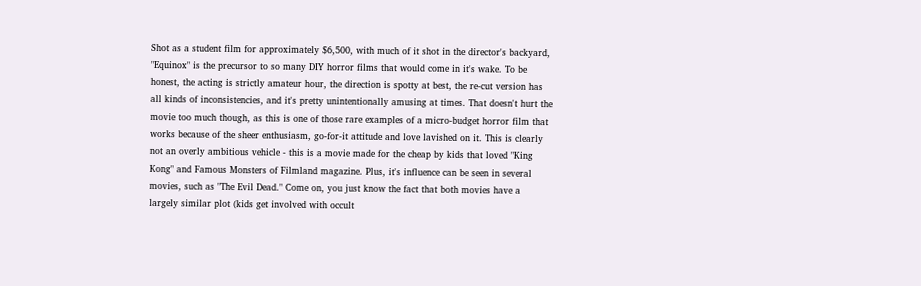Shot as a student film for approximately $6,500, with much of it shot in the director's backyard, "Equinox" is the precursor to so many DIY horror films that would come in it's wake. To be honest, the acting is strictly amateur hour, the direction is spotty at best, the re-cut version has all kinds of inconsistencies, and it's pretty unintentionally amusing at times. That doesn't hurt the movie too much though, as this is one of those rare examples of a micro-budget horror film that works because of the sheer enthusiasm, go-for-it attitude and love lavished on it. This is clearly not an overly ambitious vehicle - this is a movie made for the cheap by kids that loved "King Kong" and Famous Monsters of Filmland magazine. Plus, it's influence can be seen in several movies, such as "The Evil Dead." Come on, you just know the fact that both movies have a largely similar plot (kids get involved with occult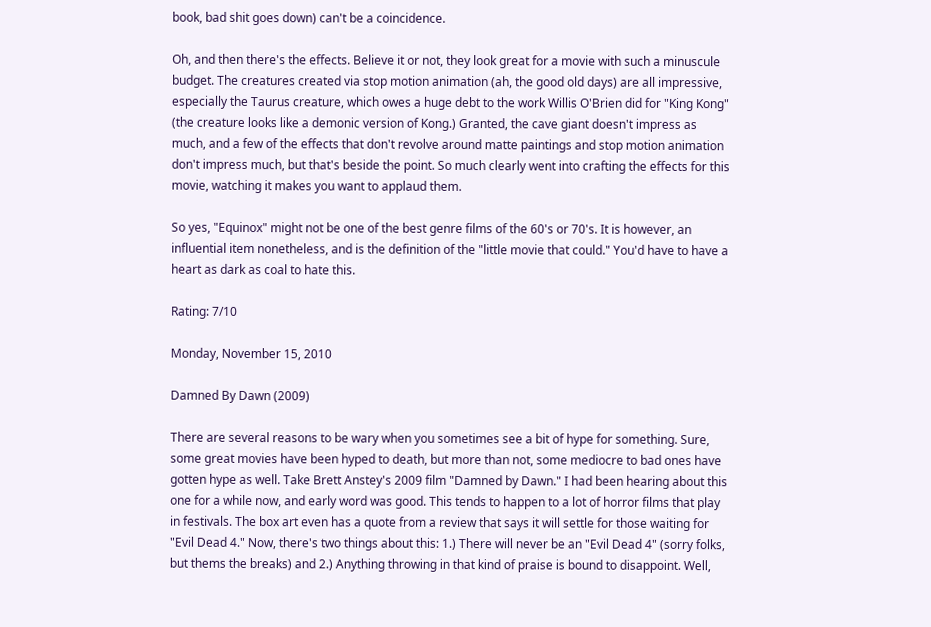book, bad shit goes down) can't be a coincidence.

Oh, and then there's the effects. Believe it or not, they look great for a movie with such a minuscule budget. The creatures created via stop motion animation (ah, the good old days) are all impressive, especially the Taurus creature, which owes a huge debt to the work Willis O'Brien did for "King Kong" (the creature looks like a demonic version of Kong.) Granted, the cave giant doesn't impress as much, and a few of the effects that don't revolve around matte paintings and stop motion animation don't impress much, but that's beside the point. So much clearly went into crafting the effects for this movie, watching it makes you want to applaud them.

So yes, "Equinox" might not be one of the best genre films of the 60's or 70's. It is however, an influential item nonetheless, and is the definition of the "little movie that could." You'd have to have a heart as dark as coal to hate this.

Rating: 7/10

Monday, November 15, 2010

Damned By Dawn (2009)

There are several reasons to be wary when you sometimes see a bit of hype for something. Sure, some great movies have been hyped to death, but more than not, some mediocre to bad ones have gotten hype as well. Take Brett Anstey's 2009 film "Damned by Dawn." I had been hearing about this one for a while now, and early word was good. This tends to happen to a lot of horror films that play in festivals. The box art even has a quote from a review that says it will settle for those waiting for "Evil Dead 4." Now, there's two things about this: 1.) There will never be an "Evil Dead 4" (sorry folks, but thems the breaks) and 2.) Anything throwing in that kind of praise is bound to disappoint. Well,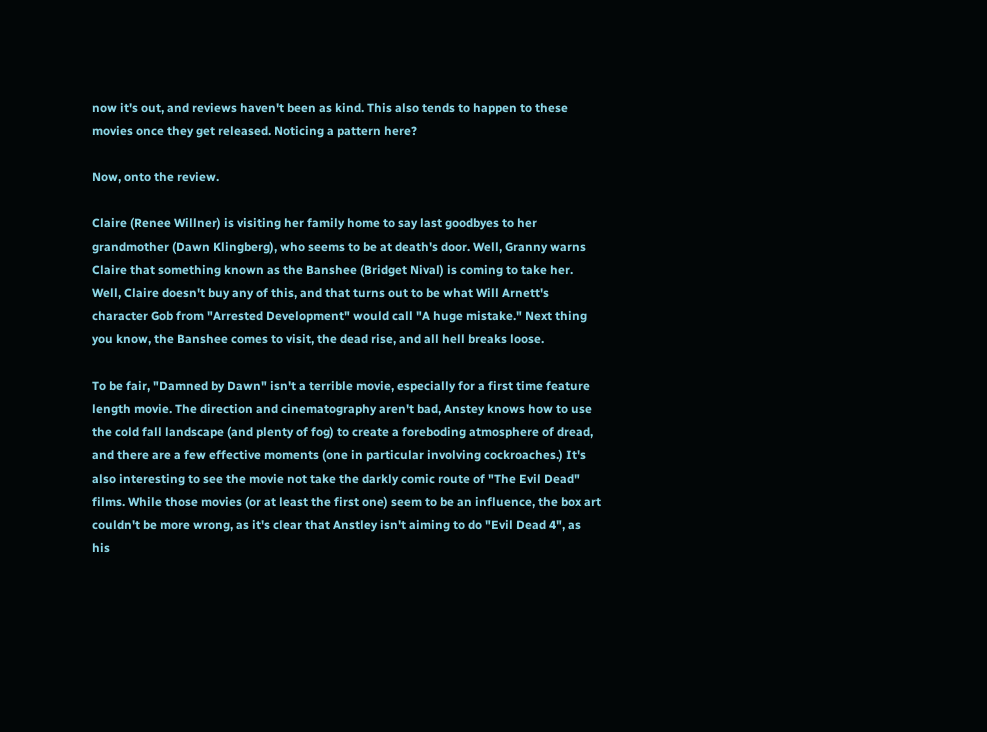now it's out, and reviews haven't been as kind. This also tends to happen to these movies once they get released. Noticing a pattern here?

Now, onto the review.

Claire (Renee Willner) is visiting her family home to say last goodbyes to her grandmother (Dawn Klingberg), who seems to be at death's door. Well, Granny warns Claire that something known as the Banshee (Bridget Nival) is coming to take her. Well, Claire doesn't buy any of this, and that turns out to be what Will Arnett's character Gob from "Arrested Development" would call "A huge mistake." Next thing you know, the Banshee comes to visit, the dead rise, and all hell breaks loose.

To be fair, "Damned by Dawn" isn't a terrible movie, especially for a first time feature length movie. The direction and cinematography aren't bad, Anstey knows how to use the cold fall landscape (and plenty of fog) to create a foreboding atmosphere of dread, and there are a few effective moments (one in particular involving cockroaches.) It's also interesting to see the movie not take the darkly comic route of "The Evil Dead" films. While those movies (or at least the first one) seem to be an influence, the box art couldn't be more wrong, as it's clear that Anstley isn't aiming to do "Evil Dead 4", as his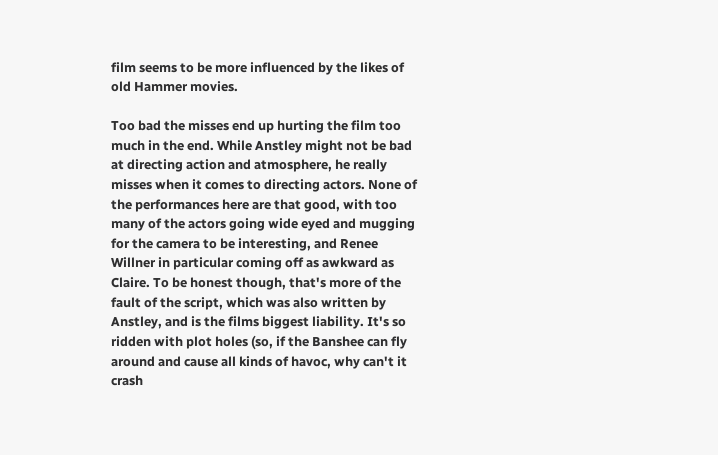film seems to be more influenced by the likes of old Hammer movies.

Too bad the misses end up hurting the film too much in the end. While Anstley might not be bad at directing action and atmosphere, he really misses when it comes to directing actors. None of the performances here are that good, with too many of the actors going wide eyed and mugging for the camera to be interesting, and Renee Willner in particular coming off as awkward as Claire. To be honest though, that's more of the fault of the script, which was also written by Anstley, and is the films biggest liability. It's so ridden with plot holes (so, if the Banshee can fly around and cause all kinds of havoc, why can't it crash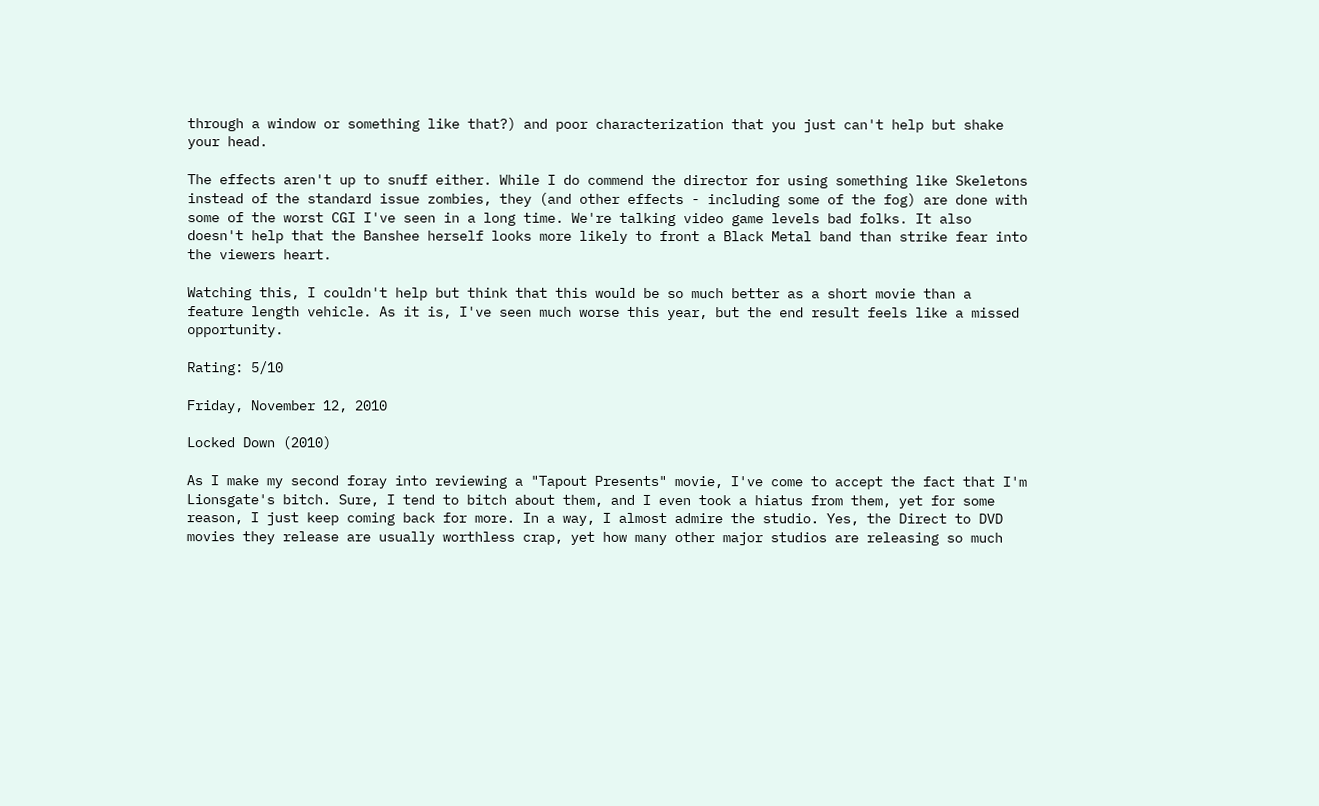through a window or something like that?) and poor characterization that you just can't help but shake your head.

The effects aren't up to snuff either. While I do commend the director for using something like Skeletons instead of the standard issue zombies, they (and other effects - including some of the fog) are done with some of the worst CGI I've seen in a long time. We're talking video game levels bad folks. It also doesn't help that the Banshee herself looks more likely to front a Black Metal band than strike fear into the viewers heart.

Watching this, I couldn't help but think that this would be so much better as a short movie than a feature length vehicle. As it is, I've seen much worse this year, but the end result feels like a missed opportunity.

Rating: 5/10

Friday, November 12, 2010

Locked Down (2010)

As I make my second foray into reviewing a "Tapout Presents" movie, I've come to accept the fact that I'm Lionsgate's bitch. Sure, I tend to bitch about them, and I even took a hiatus from them, yet for some reason, I just keep coming back for more. In a way, I almost admire the studio. Yes, the Direct to DVD movies they release are usually worthless crap, yet how many other major studios are releasing so much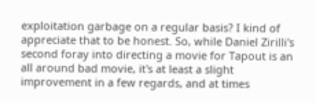exploitation garbage on a regular basis? I kind of appreciate that to be honest. So, while Daniel Zirilli's second foray into directing a movie for Tapout is an all around bad movie, it's at least a slight improvement in a few regards, and at times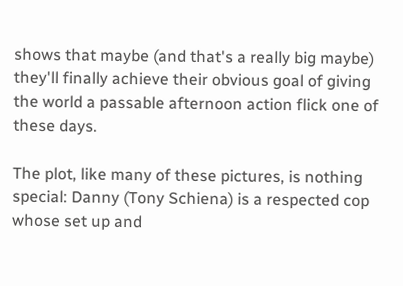shows that maybe (and that's a really big maybe) they'll finally achieve their obvious goal of giving the world a passable afternoon action flick one of these days.

The plot, like many of these pictures, is nothing special: Danny (Tony Schiena) is a respected cop whose set up and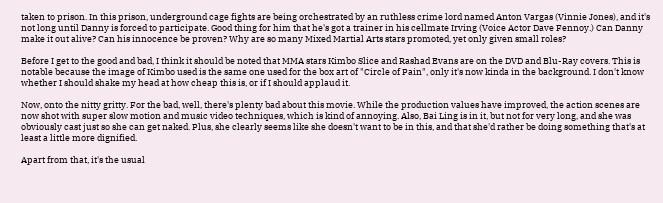taken to prison. In this prison, underground cage fights are being orchestrated by an ruthless crime lord named Anton Vargas (Vinnie Jones), and it's not long until Danny is forced to participate. Good thing for him that he's got a trainer in his cellmate Irving (Voice Actor Dave Fennoy.) Can Danny make it out alive? Can his innocence be proven? Why are so many Mixed Martial Arts stars promoted, yet only given small roles?

Before I get to the good and bad, I think it should be noted that MMA stars Kimbo Slice and Rashad Evans are on the DVD and Blu-Ray covers. This is notable because the image of Kimbo used is the same one used for the box art of "Circle of Pain", only it's now kinda in the background. I don't know whether I should shake my head at how cheap this is, or if I should applaud it.

Now, onto the nitty gritty. For the bad, well, there's plenty bad about this movie. While the production values have improved, the action scenes are now shot with super slow motion and music video techniques, which is kind of annoying. Also, Bai Ling is in it, but not for very long, and she was obviously cast just so she can get naked. Plus, she clearly seems like she doesn't want to be in this, and that she'd rather be doing something that's at least a little more dignified.

Apart from that, it's the usual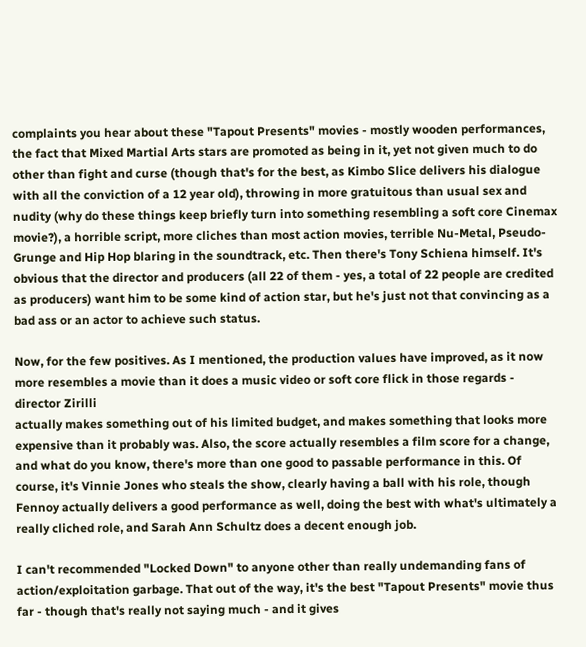complaints you hear about these "Tapout Presents" movies - mostly wooden performances, the fact that Mixed Martial Arts stars are promoted as being in it, yet not given much to do other than fight and curse (though that's for the best, as Kimbo Slice delivers his dialogue with all the conviction of a 12 year old), throwing in more gratuitous than usual sex and nudity (why do these things keep briefly turn into something resembling a soft core Cinemax movie?), a horrible script, more cliches than most action movies, terrible Nu-Metal, Pseudo-Grunge and Hip Hop blaring in the soundtrack, etc. Then there's Tony Schiena himself. It's obvious that the director and producers (all 22 of them - yes, a total of 22 people are credited as producers) want him to be some kind of action star, but he's just not that convincing as a bad ass or an actor to achieve such status.

Now, for the few positives. As I mentioned, the production values have improved, as it now more resembles a movie than it does a music video or soft core flick in those regards - director Zirilli
actually makes something out of his limited budget, and makes something that looks more expensive than it probably was. Also, the score actually resembles a film score for a change, and what do you know, there's more than one good to passable performance in this. Of course, it's Vinnie Jones who steals the show, clearly having a ball with his role, though Fennoy actually delivers a good performance as well, doing the best with what's ultimately a really cliched role, and Sarah Ann Schultz does a decent enough job.

I can't recommended "Locked Down" to anyone other than really undemanding fans of action/exploitation garbage. That out of the way, it's the best "Tapout Presents" movie thus far - though that's really not saying much - and it gives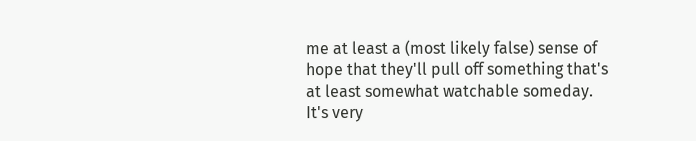me at least a (most likely false) sense of hope that they'll pull off something that's at least somewhat watchable someday. It's very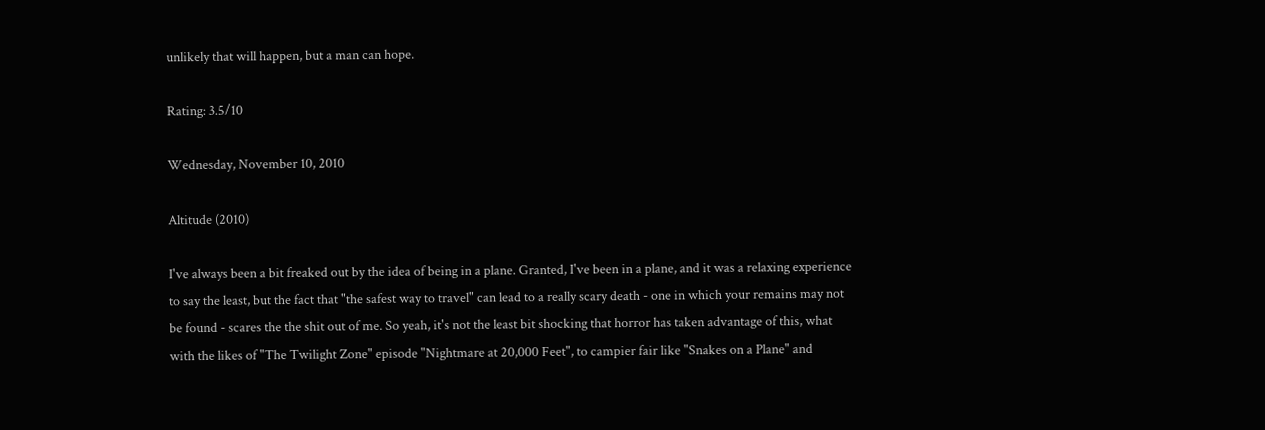unlikely that will happen, but a man can hope.

Rating: 3.5/10

Wednesday, November 10, 2010

Altitude (2010)

I've always been a bit freaked out by the idea of being in a plane. Granted, I've been in a plane, and it was a relaxing experience to say the least, but the fact that "the safest way to travel" can lead to a really scary death - one in which your remains may not be found - scares the the shit out of me. So yeah, it's not the least bit shocking that horror has taken advantage of this, what with the likes of "The Twilight Zone" episode "Nightmare at 20,000 Feet", to campier fair like "Snakes on a Plane" and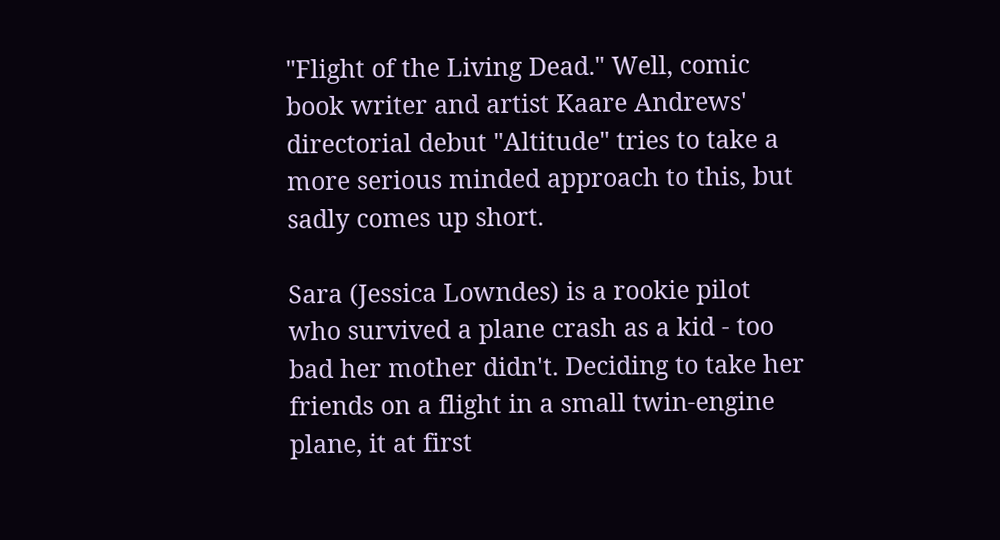"Flight of the Living Dead." Well, comic book writer and artist Kaare Andrews' directorial debut "Altitude" tries to take a more serious minded approach to this, but sadly comes up short.

Sara (Jessica Lowndes) is a rookie pilot who survived a plane crash as a kid - too bad her mother didn't. Deciding to take her friends on a flight in a small twin-engine plane, it at first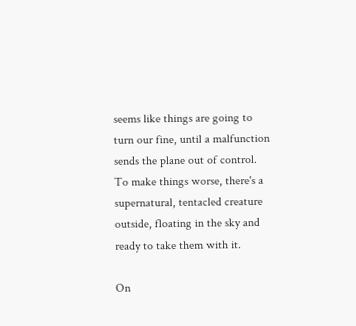seems like things are going to turn our fine, until a malfunction sends the plane out of control. To make things worse, there's a supernatural, tentacled creature outside, floating in the sky and ready to take them with it.

On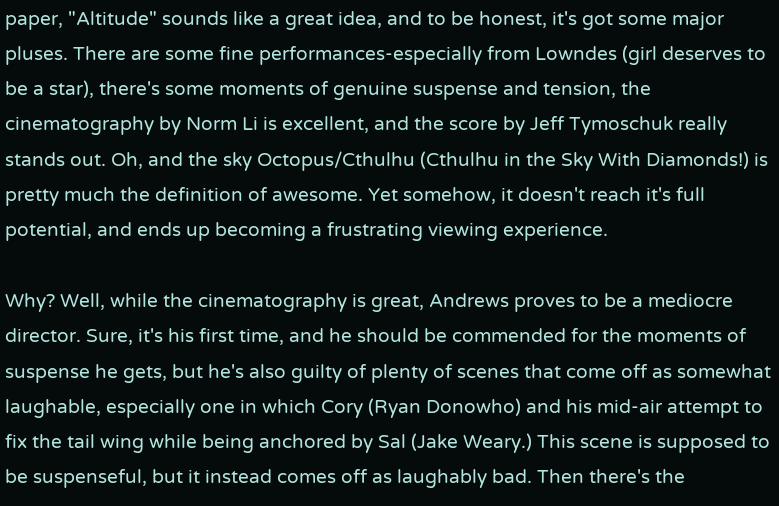paper, "Altitude" sounds like a great idea, and to be honest, it's got some major pluses. There are some fine performances-especially from Lowndes (girl deserves to be a star), there's some moments of genuine suspense and tension, the cinematography by Norm Li is excellent, and the score by Jeff Tymoschuk really stands out. Oh, and the sky Octopus/Cthulhu (Cthulhu in the Sky With Diamonds!) is pretty much the definition of awesome. Yet somehow, it doesn't reach it's full potential, and ends up becoming a frustrating viewing experience.

Why? Well, while the cinematography is great, Andrews proves to be a mediocre director. Sure, it's his first time, and he should be commended for the moments of suspense he gets, but he's also guilty of plenty of scenes that come off as somewhat laughable, especially one in which Cory (Ryan Donowho) and his mid-air attempt to fix the tail wing while being anchored by Sal (Jake Weary.) This scene is supposed to be suspenseful, but it instead comes off as laughably bad. Then there's the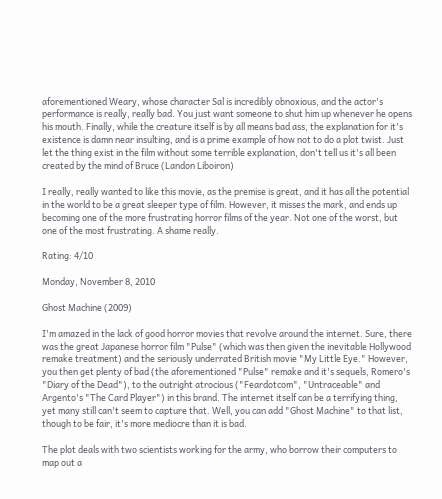aforementioned Weary, whose character Sal is incredibly obnoxious, and the actor's performance is really, really bad. You just want someone to shut him up whenever he opens his mouth. Finally, while the creature itself is by all means bad ass, the explanation for it's existence is damn near insulting, and is a prime example of how not to do a plot twist. Just let the thing exist in the film without some terrible explanation, don't tell us it's all been created by the mind of Bruce (Landon Liboiron)

I really, really wanted to like this movie, as the premise is great, and it has all the potential in the world to be a great sleeper type of film. However, it misses the mark, and ends up becoming one of the more frustrating horror films of the year. Not one of the worst, but one of the most frustrating. A shame really.

Rating: 4/10

Monday, November 8, 2010

Ghost Machine (2009)

I'm amazed in the lack of good horror movies that revolve around the internet. Sure, there was the great Japanese horror film "Pulse" (which was then given the inevitable Hollywood remake treatment) and the seriously underrated British movie "My Little Eye." However, you then get plenty of bad (the aforementioned "Pulse" remake and it's sequels, Romero's "Diary of the Dead"), to the outright atrocious ("Feardotcom", "Untraceable" and Argento's "The Card Player") in this brand. The internet itself can be a terrifying thing, yet many still can't seem to capture that. Well, you can add "Ghost Machine" to that list, though to be fair, it's more mediocre than it is bad.

The plot deals with two scientists working for the army, who borrow their computers to map out a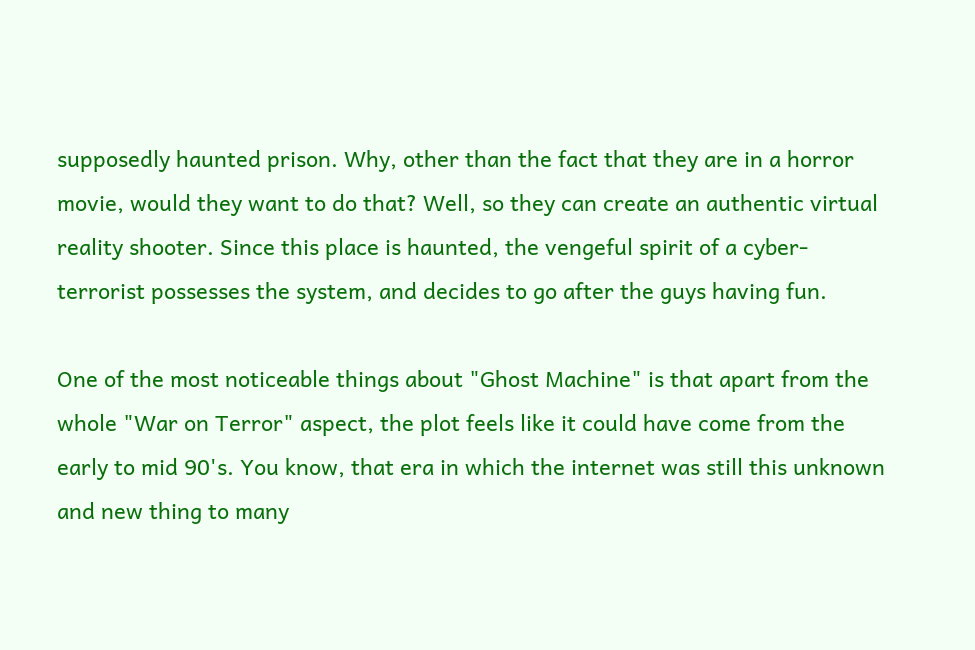supposedly haunted prison. Why, other than the fact that they are in a horror movie, would they want to do that? Well, so they can create an authentic virtual reality shooter. Since this place is haunted, the vengeful spirit of a cyber-terrorist possesses the system, and decides to go after the guys having fun.

One of the most noticeable things about "Ghost Machine" is that apart from the whole "War on Terror" aspect, the plot feels like it could have come from the early to mid 90's. You know, that era in which the internet was still this unknown and new thing to many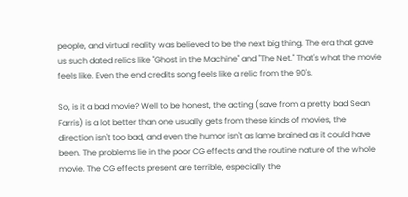people, and virtual reality was believed to be the next big thing. The era that gave us such dated relics like "Ghost in the Machine" and "The Net." That's what the movie feels like. Even the end credits song feels like a relic from the 90's.

So, is it a bad movie? Well to be honest, the acting (save from a pretty bad Sean Farris) is a lot better than one usually gets from these kinds of movies, the direction isn't too bad, and even the humor isn't as lame brained as it could have been. The problems lie in the poor CG effects and the routine nature of the whole movie. The CG effects present are terrible, especially the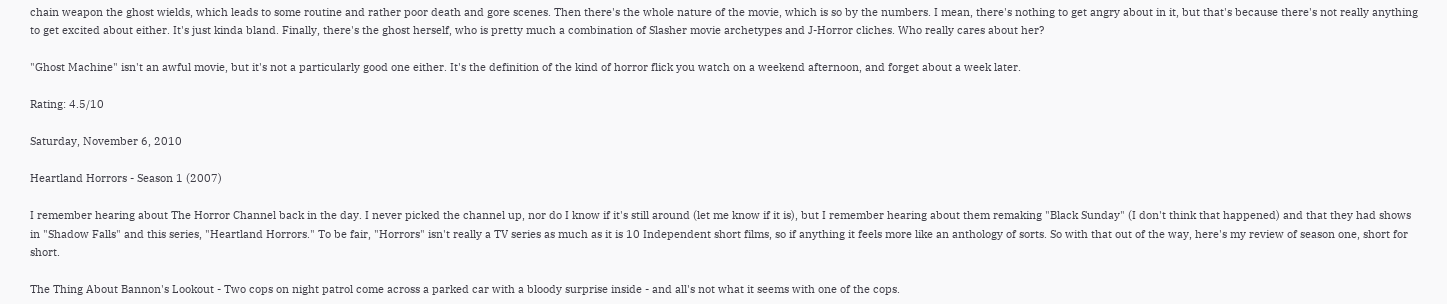chain weapon the ghost wields, which leads to some routine and rather poor death and gore scenes. Then there's the whole nature of the movie, which is so by the numbers. I mean, there's nothing to get angry about in it, but that's because there's not really anything to get excited about either. It's just kinda bland. Finally, there's the ghost herself, who is pretty much a combination of Slasher movie archetypes and J-Horror cliches. Who really cares about her?

"Ghost Machine" isn't an awful movie, but it's not a particularly good one either. It's the definition of the kind of horror flick you watch on a weekend afternoon, and forget about a week later.

Rating: 4.5/10

Saturday, November 6, 2010

Heartland Horrors - Season 1 (2007)

I remember hearing about The Horror Channel back in the day. I never picked the channel up, nor do I know if it's still around (let me know if it is), but I remember hearing about them remaking "Black Sunday" (I don't think that happened) and that they had shows in "Shadow Falls" and this series, "Heartland Horrors." To be fair, "Horrors" isn't really a TV series as much as it is 10 Independent short films, so if anything it feels more like an anthology of sorts. So with that out of the way, here's my review of season one, short for short.

The Thing About Bannon's Lookout - Two cops on night patrol come across a parked car with a bloody surprise inside - and all's not what it seems with one of the cops.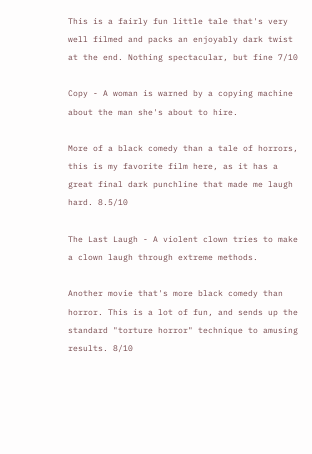This is a fairly fun little tale that's very well filmed and packs an enjoyably dark twist at the end. Nothing spectacular, but fine 7/10

Copy - A woman is warned by a copying machine about the man she's about to hire.

More of a black comedy than a tale of horrors, this is my favorite film here, as it has a great final dark punchline that made me laugh hard. 8.5/10

The Last Laugh - A violent clown tries to make a clown laugh through extreme methods.

Another movie that's more black comedy than horror. This is a lot of fun, and sends up the standard "torture horror" technique to amusing results. 8/10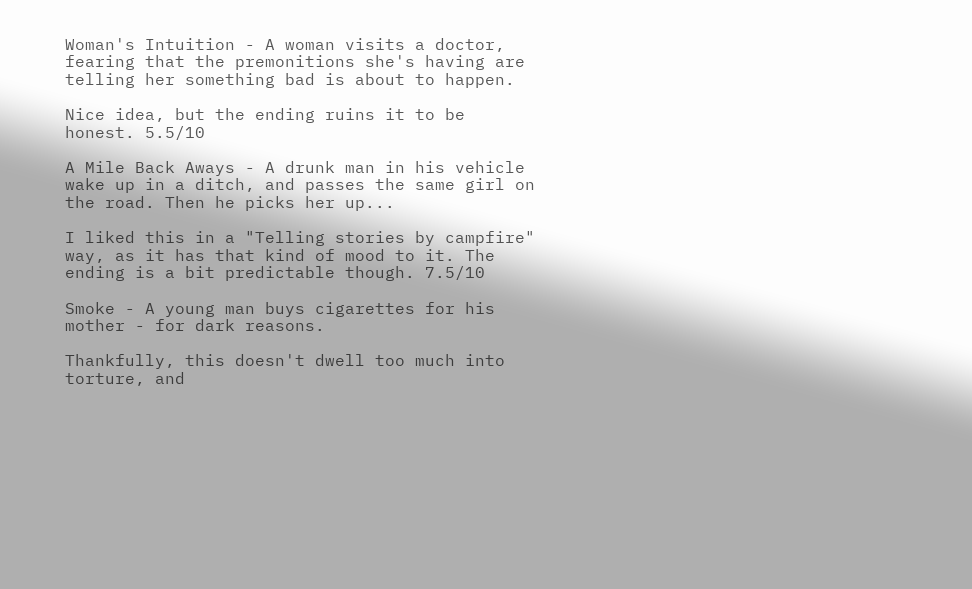Woman's Intuition - A woman visits a doctor, fearing that the premonitions she's having are telling her something bad is about to happen.

Nice idea, but the ending ruins it to be honest. 5.5/10

A Mile Back Aways - A drunk man in his vehicle wake up in a ditch, and passes the same girl on the road. Then he picks her up...

I liked this in a "Telling stories by campfire" way, as it has that kind of mood to it. The ending is a bit predictable though. 7.5/10

Smoke - A young man buys cigarettes for his mother - for dark reasons.

Thankfully, this doesn't dwell too much into torture, and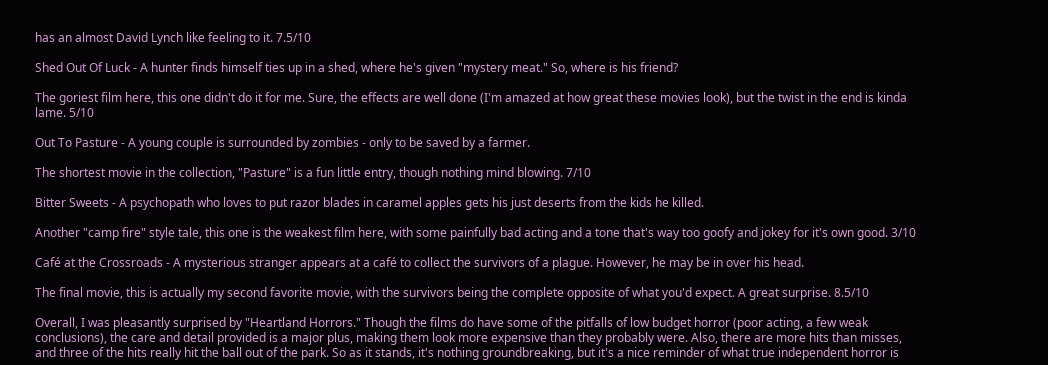has an almost David Lynch like feeling to it. 7.5/10

Shed Out Of Luck - A hunter finds himself ties up in a shed, where he's given "mystery meat." So, where is his friend?

The goriest film here, this one didn't do it for me. Sure, the effects are well done (I'm amazed at how great these movies look), but the twist in the end is kinda lame. 5/10

Out To Pasture - A young couple is surrounded by zombies - only to be saved by a farmer.

The shortest movie in the collection, "Pasture" is a fun little entry, though nothing mind blowing. 7/10

Bitter Sweets - A psychopath who loves to put razor blades in caramel apples gets his just deserts from the kids he killed.

Another "camp fire" style tale, this one is the weakest film here, with some painfully bad acting and a tone that's way too goofy and jokey for it's own good. 3/10

Café at the Crossroads - A mysterious stranger appears at a café to collect the survivors of a plague. However, he may be in over his head.

The final movie, this is actually my second favorite movie, with the survivors being the complete opposite of what you'd expect. A great surprise. 8.5/10

Overall, I was pleasantly surprised by "Heartland Horrors." Though the films do have some of the pitfalls of low budget horror (poor acting, a few weak conclusions), the care and detail provided is a major plus, making them look more expensive than they probably were. Also, there are more hits than misses, and three of the hits really hit the ball out of the park. So as it stands, it's nothing groundbreaking, but it's a nice reminder of what true independent horror is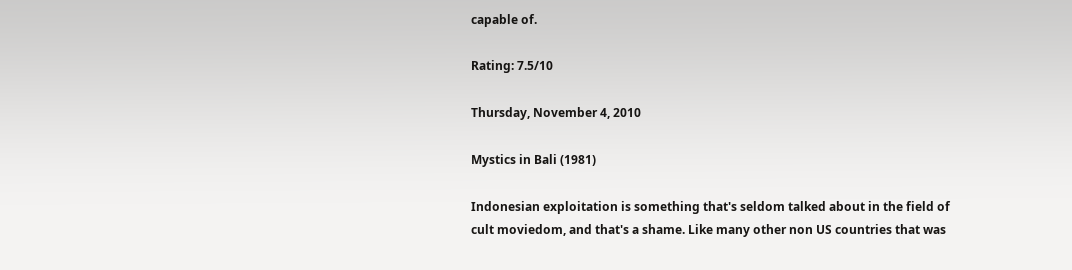capable of.

Rating: 7.5/10

Thursday, November 4, 2010

Mystics in Bali (1981)

Indonesian exploitation is something that's seldom talked about in the field of cult moviedom, and that's a shame. Like many other non US countries that was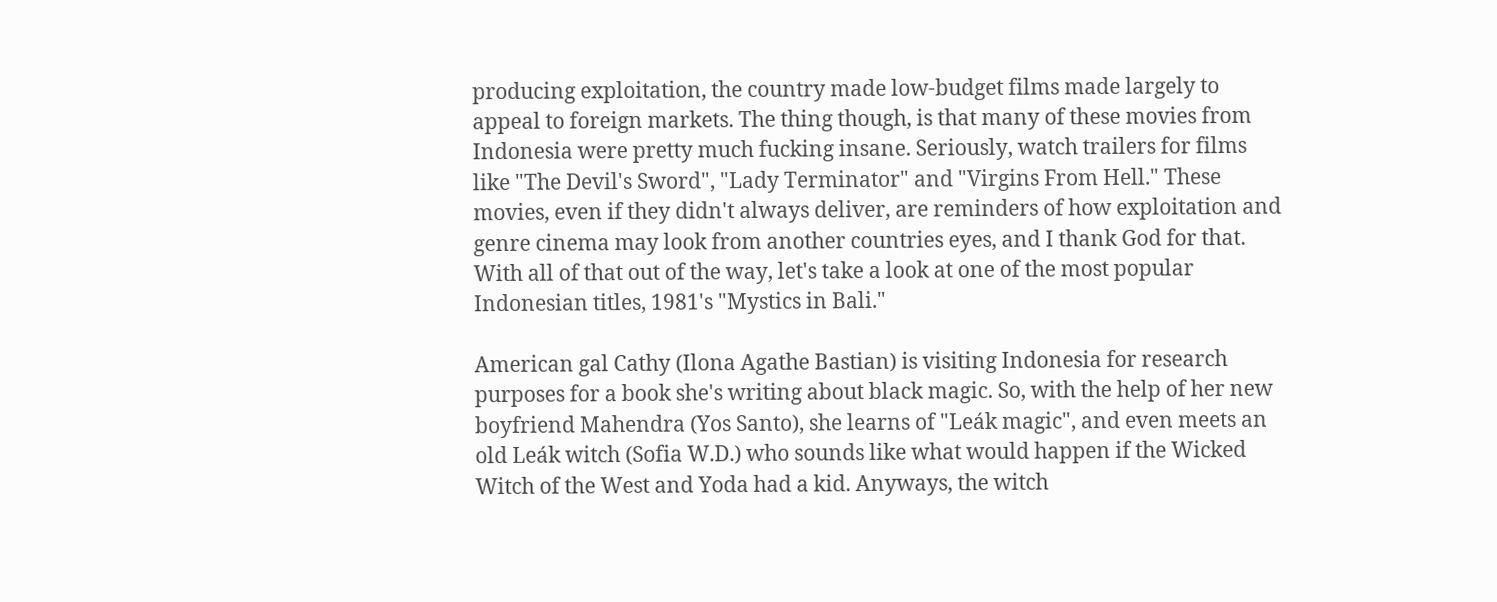producing exploitation, the country made low-budget films made largely to appeal to foreign markets. The thing though, is that many of these movies from Indonesia were pretty much fucking insane. Seriously, watch trailers for films like "The Devil's Sword", "Lady Terminator" and "Virgins From Hell." These movies, even if they didn't always deliver, are reminders of how exploitation and genre cinema may look from another countries eyes, and I thank God for that. With all of that out of the way, let's take a look at one of the most popular Indonesian titles, 1981's "Mystics in Bali."

American gal Cathy (Ilona Agathe Bastian) is visiting Indonesia for research purposes for a book she's writing about black magic. So, with the help of her new boyfriend Mahendra (Yos Santo), she learns of "Leák magic", and even meets an old Leák witch (Sofia W.D.) who sounds like what would happen if the Wicked Witch of the West and Yoda had a kid. Anyways, the witch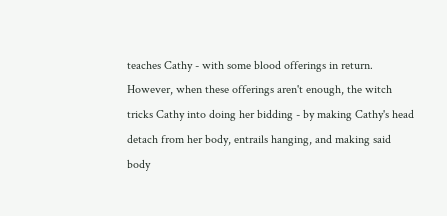teaches Cathy - with some blood offerings in return. However, when these offerings aren't enough, the witch tricks Cathy into doing her bidding - by making Cathy's head detach from her body, entrails hanging, and making said body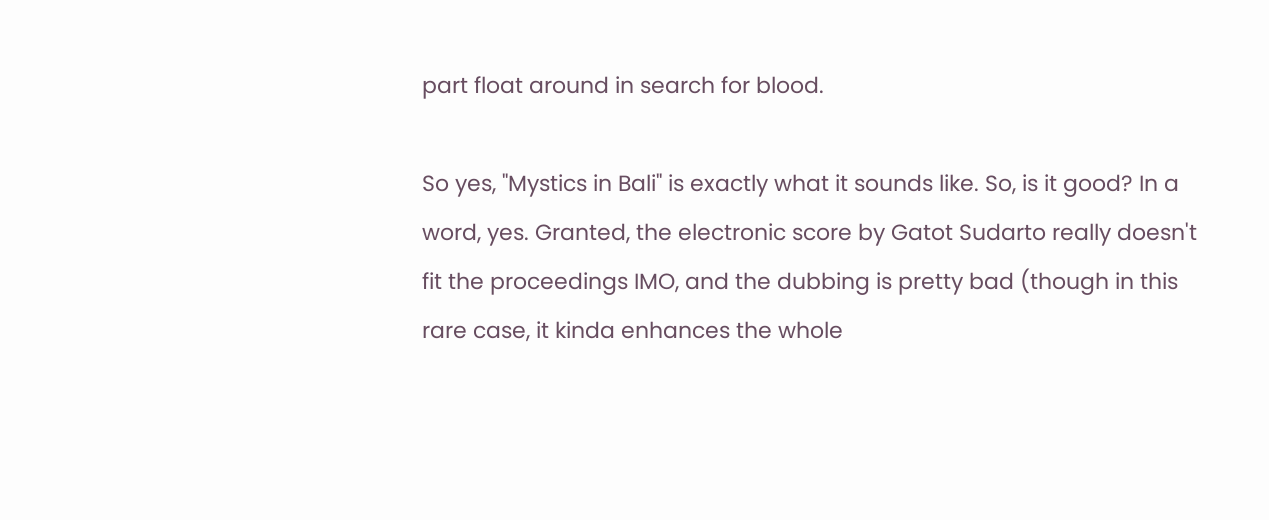part float around in search for blood.

So yes, "Mystics in Bali" is exactly what it sounds like. So, is it good? In a word, yes. Granted, the electronic score by Gatot Sudarto really doesn't fit the proceedings IMO, and the dubbing is pretty bad (though in this rare case, it kinda enhances the whole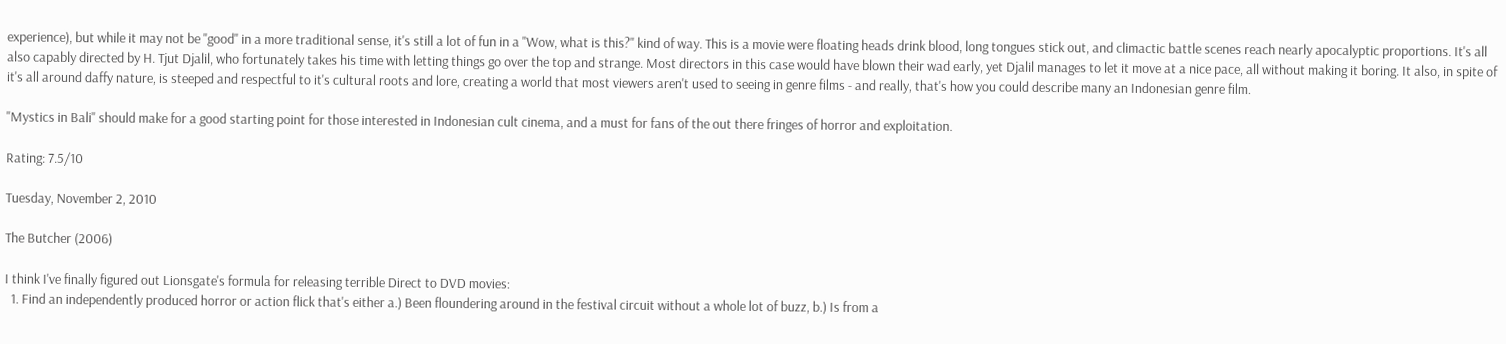experience), but while it may not be "good" in a more traditional sense, it's still a lot of fun in a "Wow, what is this?" kind of way. This is a movie were floating heads drink blood, long tongues stick out, and climactic battle scenes reach nearly apocalyptic proportions. It's all also capably directed by H. Tjut Djalil, who fortunately takes his time with letting things go over the top and strange. Most directors in this case would have blown their wad early, yet Djalil manages to let it move at a nice pace, all without making it boring. It also, in spite of it's all around daffy nature, is steeped and respectful to it's cultural roots and lore, creating a world that most viewers aren't used to seeing in genre films - and really, that's how you could describe many an Indonesian genre film.

"Mystics in Bali" should make for a good starting point for those interested in Indonesian cult cinema, and a must for fans of the out there fringes of horror and exploitation.

Rating: 7.5/10

Tuesday, November 2, 2010

The Butcher (2006)

I think I've finally figured out Lionsgate's formula for releasing terrible Direct to DVD movies:
  1. Find an independently produced horror or action flick that's either a.) Been floundering around in the festival circuit without a whole lot of buzz, b.) Is from a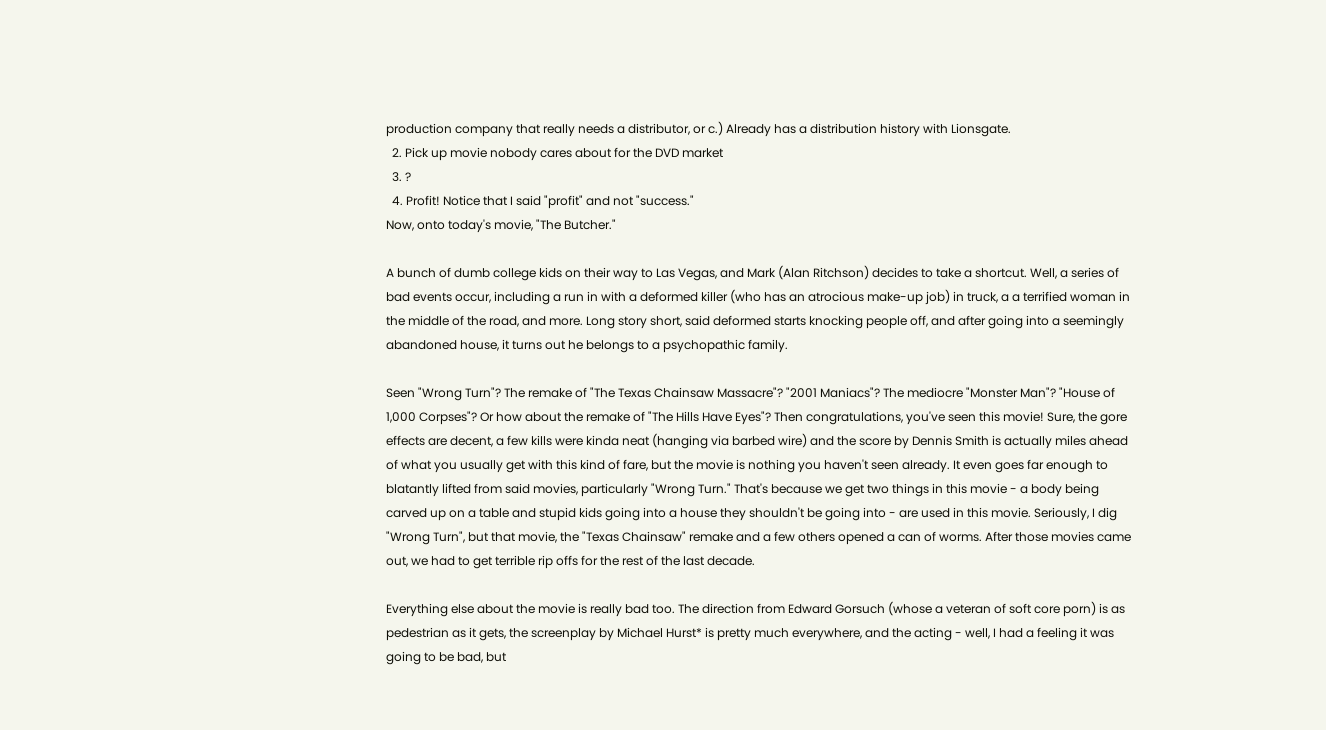production company that really needs a distributor, or c.) Already has a distribution history with Lionsgate.
  2. Pick up movie nobody cares about for the DVD market
  3. ?
  4. Profit! Notice that I said "profit" and not "success."
Now, onto today's movie, "The Butcher."

A bunch of dumb college kids on their way to Las Vegas, and Mark (Alan Ritchson) decides to take a shortcut. Well, a series of bad events occur, including a run in with a deformed killer (who has an atrocious make-up job) in truck, a a terrified woman in the middle of the road, and more. Long story short, said deformed starts knocking people off, and after going into a seemingly abandoned house, it turns out he belongs to a psychopathic family.

Seen "Wrong Turn"? The remake of "The Texas Chainsaw Massacre"? "2001 Maniacs"? The mediocre "Monster Man"? "House of 1,000 Corpses"? Or how about the remake of "The Hills Have Eyes"? Then congratulations, you've seen this movie! Sure, the gore effects are decent, a few kills were kinda neat (hanging via barbed wire) and the score by Dennis Smith is actually miles ahead of what you usually get with this kind of fare, but the movie is nothing you haven't seen already. It even goes far enough to blatantly lifted from said movies, particularly "Wrong Turn." That's because we get two things in this movie - a body being carved up on a table and stupid kids going into a house they shouldn't be going into - are used in this movie. Seriously, I dig "Wrong Turn", but that movie, the "Texas Chainsaw" remake and a few others opened a can of worms. After those movies came out, we had to get terrible rip offs for the rest of the last decade.

Everything else about the movie is really bad too. The direction from Edward Gorsuch (whose a veteran of soft core porn) is as pedestrian as it gets, the screenplay by Michael Hurst* is pretty much everywhere, and the acting - well, I had a feeling it was going to be bad, but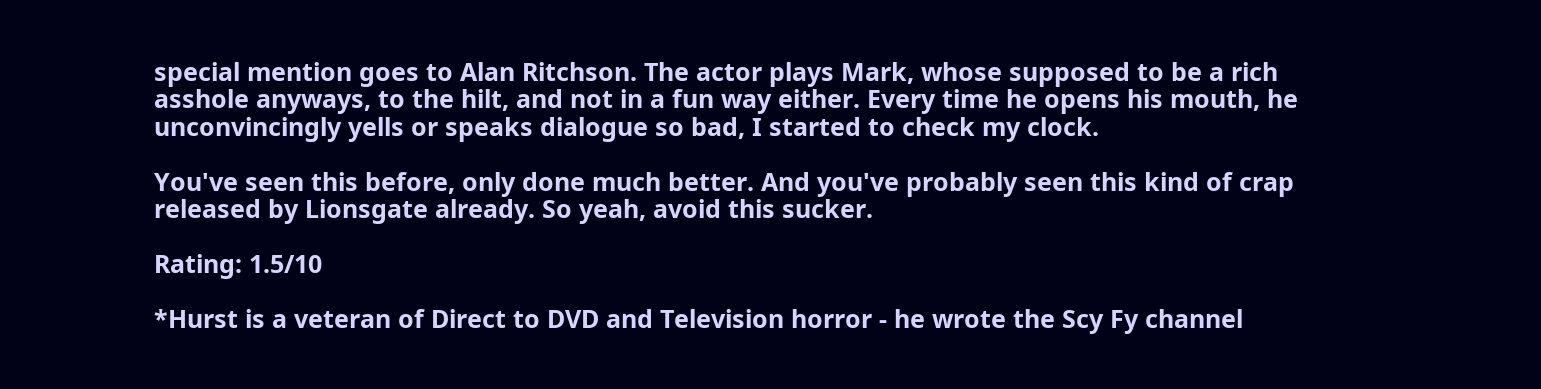special mention goes to Alan Ritchson. The actor plays Mark, whose supposed to be a rich asshole anyways, to the hilt, and not in a fun way either. Every time he opens his mouth, he unconvincingly yells or speaks dialogue so bad, I started to check my clock.

You've seen this before, only done much better. And you've probably seen this kind of crap released by Lionsgate already. So yeah, avoid this sucker.

Rating: 1.5/10

*Hurst is a veteran of Direct to DVD and Television horror - he wrote the Scy Fy channel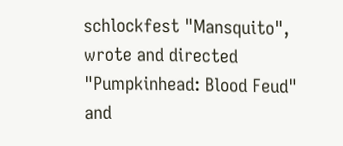schlockfest "Mansquito", wrote and directed "Pumpkinhead: Blood Feud" and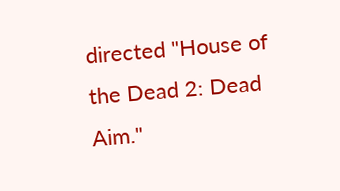directed "House of the Dead 2: Dead Aim."